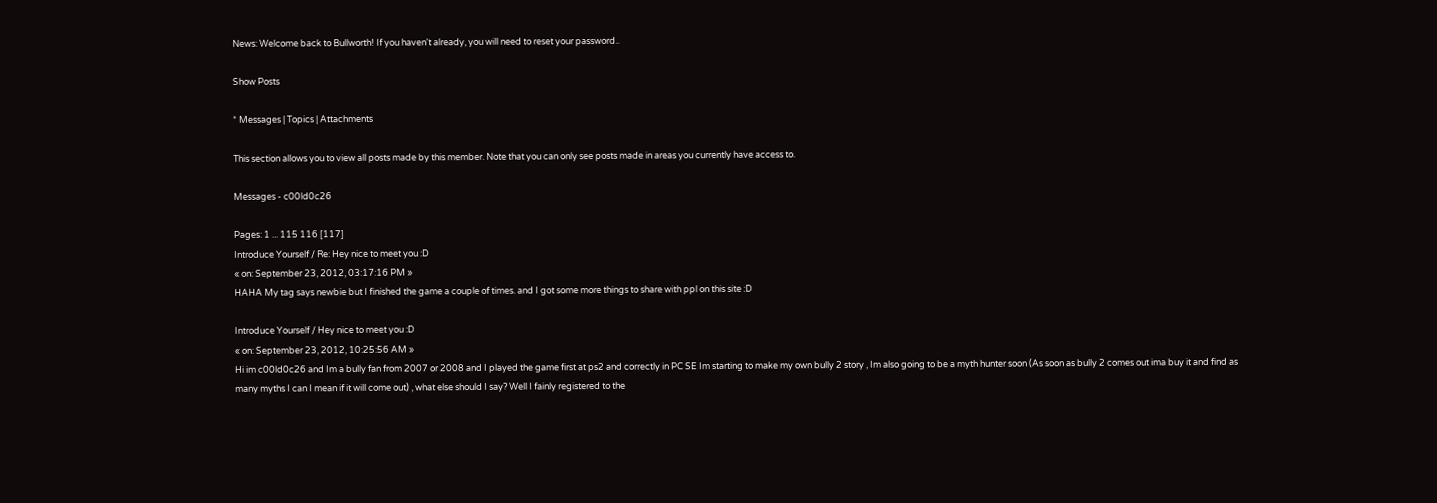News: Welcome back to Bullworth! If you haven't already, you will need to reset your password..

Show Posts

* Messages | Topics | Attachments

This section allows you to view all posts made by this member. Note that you can only see posts made in areas you currently have access to.

Messages - c00ld0c26

Pages: 1 ... 115 116 [117]
Introduce Yourself / Re: Hey nice to meet you :D
« on: September 23, 2012, 03:17:16 PM »
HAHA My tag says newbie but I finished the game a couple of times. and I got some more things to share with ppl on this site :D

Introduce Yourself / Hey nice to meet you :D
« on: September 23, 2012, 10:25:56 AM »
Hi im c00ld0c26 and Im a bully fan from 2007 or 2008 and I played the game first at ps2 and correctly in PC SE Im starting to make my own bully 2 story , Im also going to be a myth hunter soon (As soon as bully 2 comes out ima buy it and find as many myths I can I mean if it will come out) , what else should I say? Well I fainly registered to the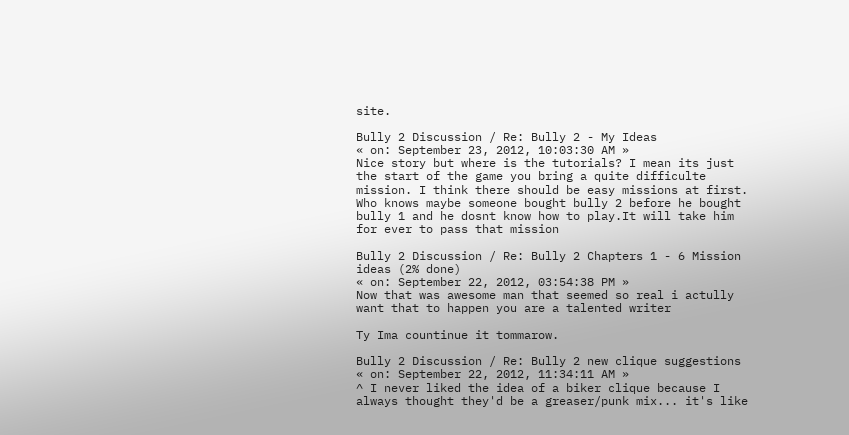site.

Bully 2 Discussion / Re: Bully 2 - My Ideas
« on: September 23, 2012, 10:03:30 AM »
Nice story but where is the tutorials? I mean its just the start of the game you bring a quite difficulte mission. I think there should be easy missions at first. Who knows maybe someone bought bully 2 before he bought bully 1 and he dosnt know how to play.It will take him for ever to pass that mission

Bully 2 Discussion / Re: Bully 2 Chapters 1 - 6 Mission ideas (2% done)
« on: September 22, 2012, 03:54:38 PM »
Now that was awesome man that seemed so real i actully want that to happen you are a talented writer

Ty Ima countinue it tommarow.

Bully 2 Discussion / Re: Bully 2 new clique suggestions
« on: September 22, 2012, 11:34:11 AM »
^ I never liked the idea of a biker clique because I always thought they'd be a greaser/punk mix... it's like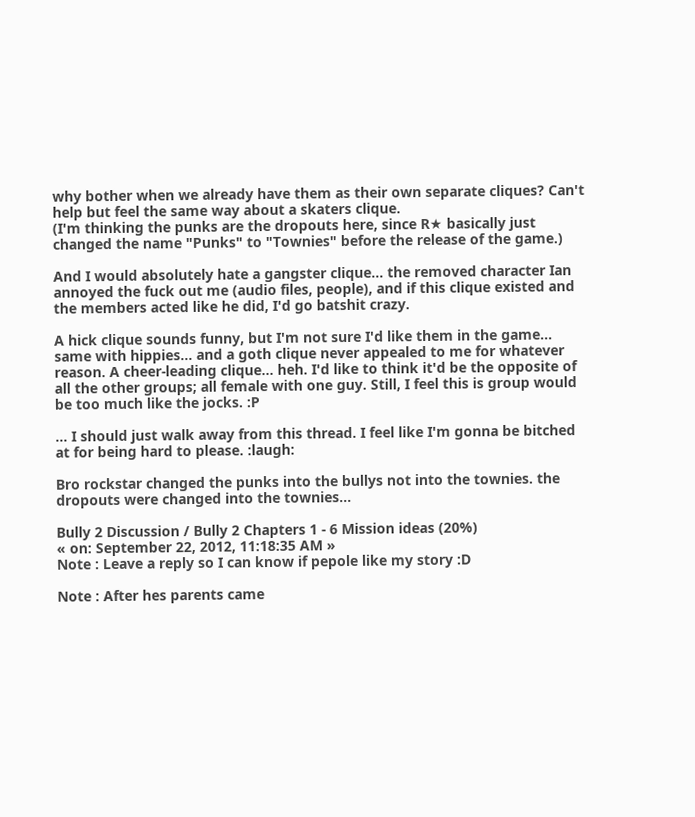why bother when we already have them as their own separate cliques? Can't help but feel the same way about a skaters clique.
(I'm thinking the punks are the dropouts here, since R★ basically just changed the name "Punks" to "Townies" before the release of the game.)

And I would absolutely hate a gangster clique... the removed character Ian annoyed the fuck out me (audio files, people), and if this clique existed and the members acted like he did, I'd go batshit crazy.

A hick clique sounds funny, but I'm not sure I'd like them in the game... same with hippies... and a goth clique never appealed to me for whatever reason. A cheer-leading clique... heh. I'd like to think it'd be the opposite of all the other groups; all female with one guy. Still, I feel this is group would be too much like the jocks. :P

... I should just walk away from this thread. I feel like I'm gonna be bitched at for being hard to please. :laugh:

Bro rockstar changed the punks into the bullys not into the townies. the dropouts were changed into the townies...

Bully 2 Discussion / Bully 2 Chapters 1 - 6 Mission ideas (20%)
« on: September 22, 2012, 11:18:35 AM »
Note : Leave a reply so I can know if pepole like my story :D

Note : After hes parents came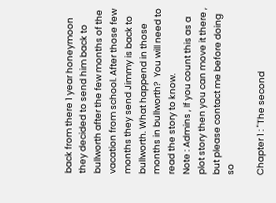back from there 1 year honeymoon they decided to send him back to bullworth after the few months of the vacation from school. After those few months they send Jimmy is back to bullworth. What happend in those months in bullworth?  You will need to read the story to know.
Note : Admins , If you count this as a plot story then you can move it there , but please contact me before doing so

Chapter 1 : "The second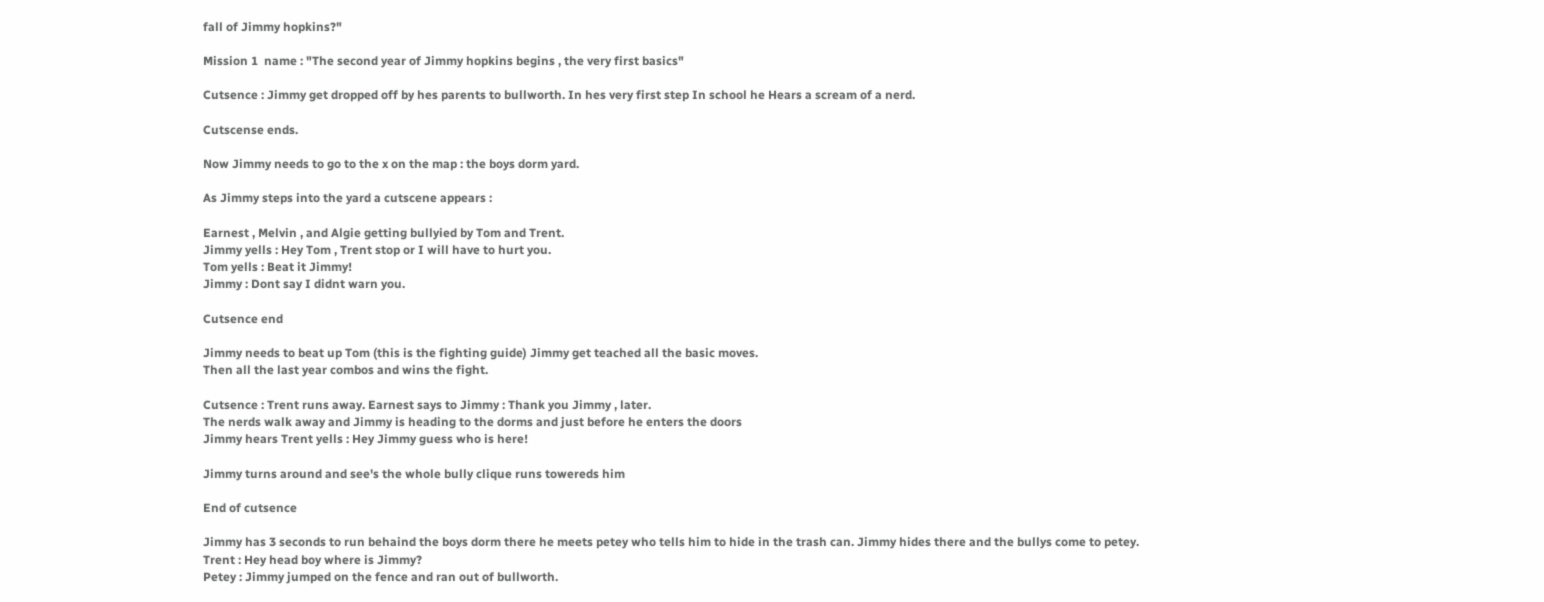fall of Jimmy hopkins?"

Mission 1  name : "The second year of Jimmy hopkins begins , the very first basics"

Cutsence : Jimmy get dropped off by hes parents to bullworth. In hes very first step In school he Hears a scream of a nerd.

Cutscense ends.

Now Jimmy needs to go to the x on the map : the boys dorm yard.

As Jimmy steps into the yard a cutscene appears :

Earnest , Melvin , and Algie getting bullyied by Tom and Trent.
Jimmy yells : Hey Tom , Trent stop or I will have to hurt you.
Tom yells : Beat it Jimmy!
Jimmy : Dont say I didnt warn you.

Cutsence end

Jimmy needs to beat up Tom (this is the fighting guide) Jimmy get teached all the basic moves.
Then all the last year combos and wins the fight.

Cutsence : Trent runs away. Earnest says to Jimmy : Thank you Jimmy , later.
The nerds walk away and Jimmy is heading to the dorms and just before he enters the doors
Jimmy hears Trent yells : Hey Jimmy guess who is here!

Jimmy turns around and see's the whole bully clique runs towereds him

End of cutsence

Jimmy has 3 seconds to run behaind the boys dorm there he meets petey who tells him to hide in the trash can. Jimmy hides there and the bullys come to petey.
Trent : Hey head boy where is Jimmy?
Petey : Jimmy jumped on the fence and ran out of bullworth.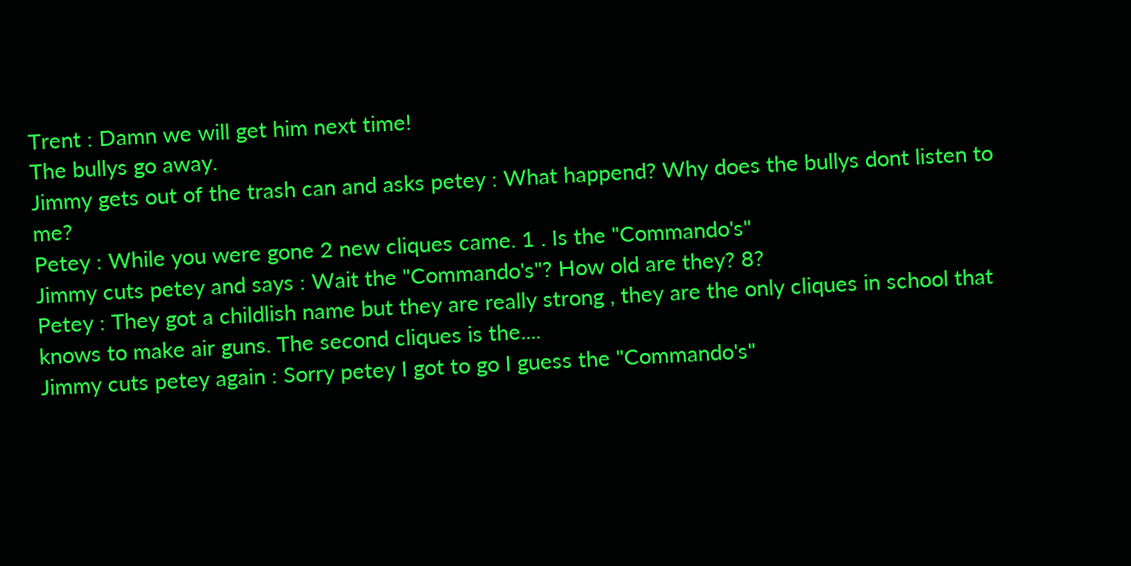Trent : Damn we will get him next time!
The bullys go away.
Jimmy gets out of the trash can and asks petey : What happend? Why does the bullys dont listen to me?
Petey : While you were gone 2 new cliques came. 1 . Is the "Commando's"
Jimmy cuts petey and says : Wait the "Commando's"? How old are they? 8?
Petey : They got a childlish name but they are really strong , they are the only cliques in school that knows to make air guns. The second cliques is the....
Jimmy cuts petey again : Sorry petey I got to go I guess the "Commando's"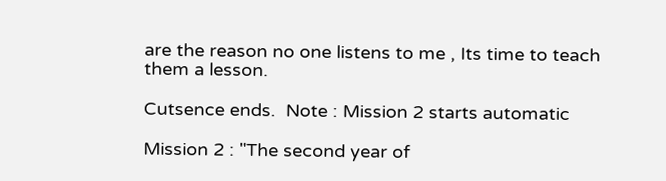are the reason no one listens to me , Its time to teach them a lesson.

Cutsence ends.  Note : Mission 2 starts automatic

Mission 2 : "The second year of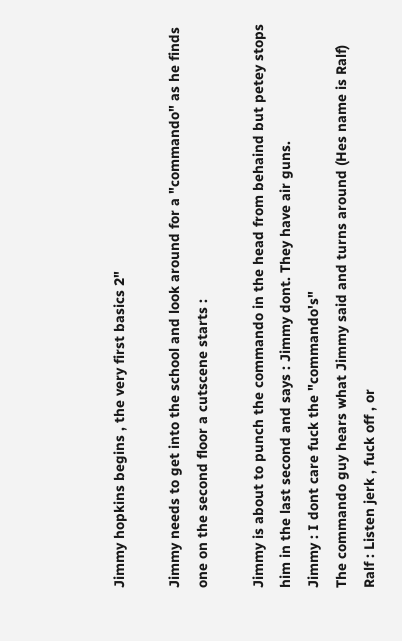Jimmy hopkins begins , the very first basics 2"

Jimmy needs to get into the school and look around for a "commando" as he finds one on the second floor a cutscene starts :

Jimmy is about to punch the commando in the head from behaind but petey stops him in the last second and says : Jimmy dont. They have air guns.
Jimmy : I dont care fuck the "commando's"
The commando guy hears what Jimmy said and turns around (Hes name is Ralf)
Ralf : Listen jerk , fuck off , or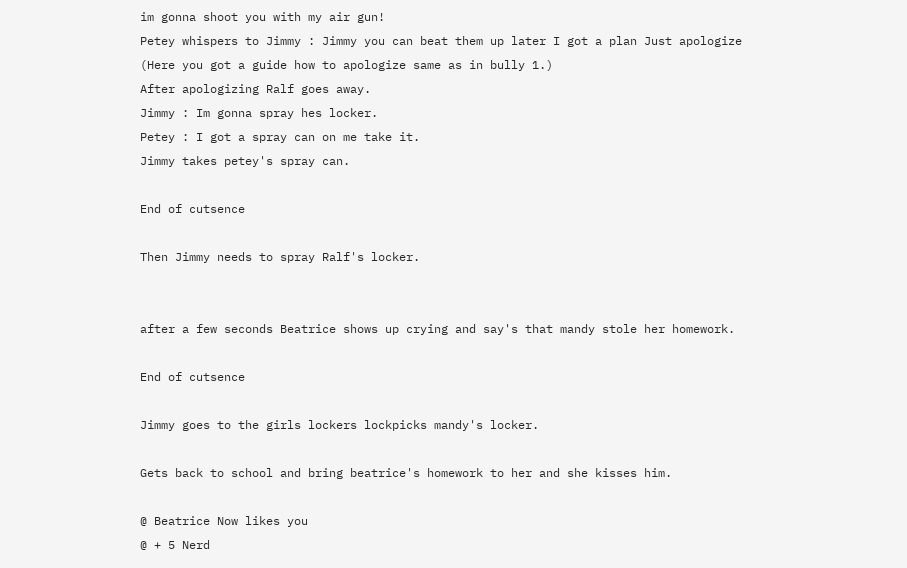im gonna shoot you with my air gun!
Petey whispers to Jimmy : Jimmy you can beat them up later I got a plan Just apologize
(Here you got a guide how to apologize same as in bully 1.)
After apologizing Ralf goes away.
Jimmy : Im gonna spray hes locker.
Petey : I got a spray can on me take it.
Jimmy takes petey's spray can.

End of cutsence

Then Jimmy needs to spray Ralf's locker.


after a few seconds Beatrice shows up crying and say's that mandy stole her homework.

End of cutsence

Jimmy goes to the girls lockers lockpicks mandy's locker.

Gets back to school and bring beatrice's homework to her and she kisses him.

@ Beatrice Now likes you
@ + 5 Nerd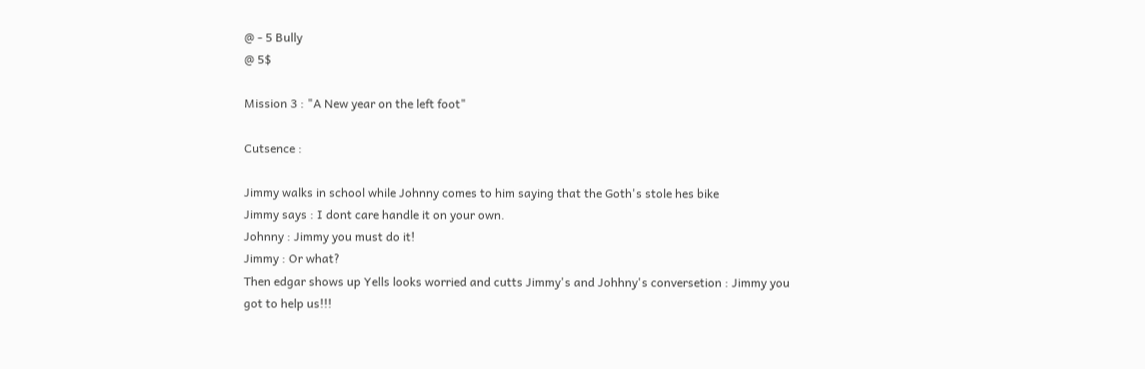@ - 5 Bully
@ 5$

Mission 3 : "A New year on the left foot"

Cutsence :

Jimmy walks in school while Johnny comes to him saying that the Goth's stole hes bike
Jimmy says : I dont care handle it on your own.
Johnny : Jimmy you must do it!
Jimmy : Or what?
Then edgar shows up Yells looks worried and cutts Jimmy's and Johhny's conversetion : Jimmy you got to help us!!!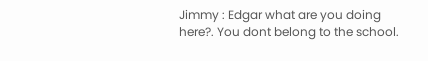Jimmy : Edgar what are you doing here?. You dont belong to the school.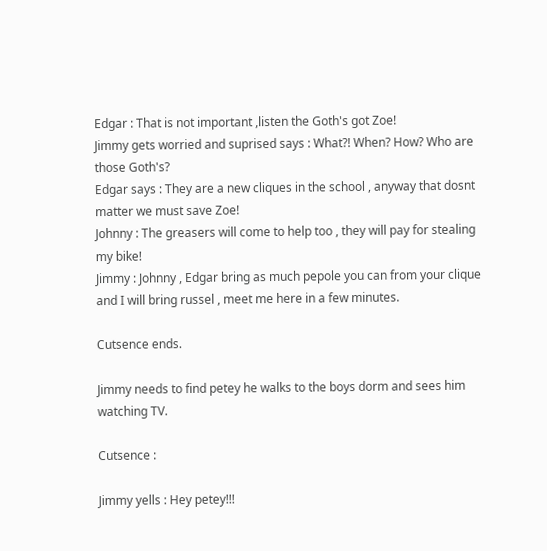Edgar : That is not important ,listen the Goth's got Zoe!
Jimmy gets worried and suprised says : What?! When? How? Who are those Goth's?
Edgar says : They are a new cliques in the school , anyway that dosnt matter we must save Zoe!
Johnny : The greasers will come to help too , they will pay for stealing my bike!
Jimmy : Johnny , Edgar bring as much pepole you can from your clique and I will bring russel , meet me here in a few minutes.

Cutsence ends.

Jimmy needs to find petey he walks to the boys dorm and sees him watching TV.

Cutsence :

Jimmy yells : Hey petey!!!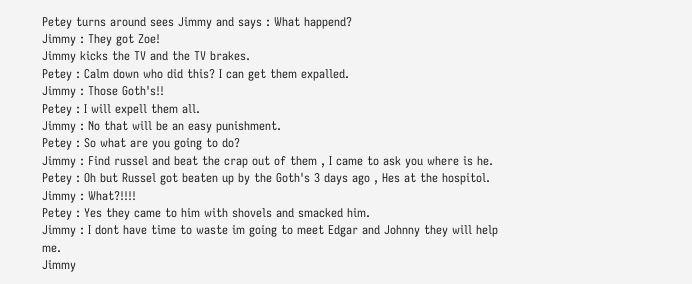Petey turns around sees Jimmy and says : What happend?
Jimmy : They got Zoe!
Jimmy kicks the TV and the TV brakes.
Petey : Calm down who did this? I can get them expalled.
Jimmy : Those Goth's!!
Petey : I will expell them all.
Jimmy : No that will be an easy punishment.
Petey : So what are you going to do?
Jimmy : Find russel and beat the crap out of them , I came to ask you where is he.
Petey : Oh but Russel got beaten up by the Goth's 3 days ago , Hes at the hospitol.
Jimmy : What?!!!!
Petey : Yes they came to him with shovels and smacked him.
Jimmy : I dont have time to waste im going to meet Edgar and Johnny they will help me.
Jimmy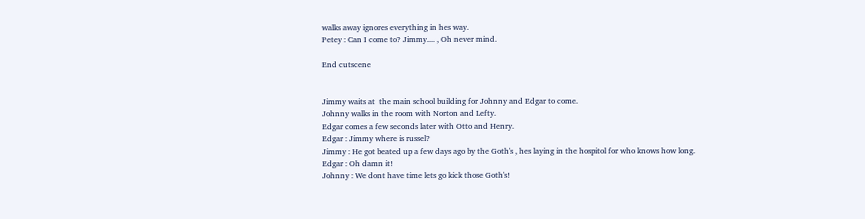walks away ignores everything in hes way.
Petey : Can I come to? Jimmy.... , Oh never mind.

End cutscene


Jimmy waits at  the main school building for Johnny and Edgar to come.
Johnny walks in the room with Norton and Lefty.
Edgar comes a few seconds later with Otto and Henry.
Edgar : Jimmy where is russel?
Jimmy : He got beated up a few days ago by the Goth's , hes laying in the hospitol for who knows how long.
Edgar : Oh damn it!
Johnny : We dont have time lets go kick those Goth's!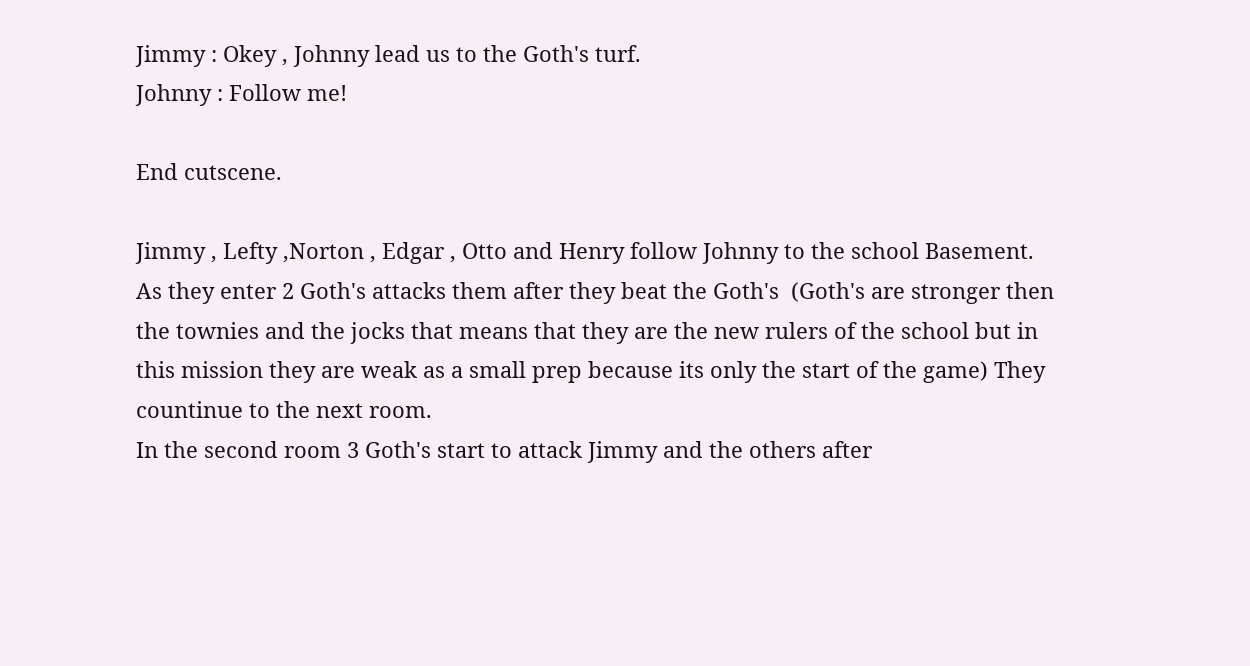Jimmy : Okey , Johnny lead us to the Goth's turf.
Johnny : Follow me!

End cutscene.

Jimmy , Lefty ,Norton , Edgar , Otto and Henry follow Johnny to the school Basement.
As they enter 2 Goth's attacks them after they beat the Goth's  (Goth's are stronger then  the townies and the jocks that means that they are the new rulers of the school but in this mission they are weak as a small prep because its only the start of the game) They countinue to the next room.
In the second room 3 Goth's start to attack Jimmy and the others after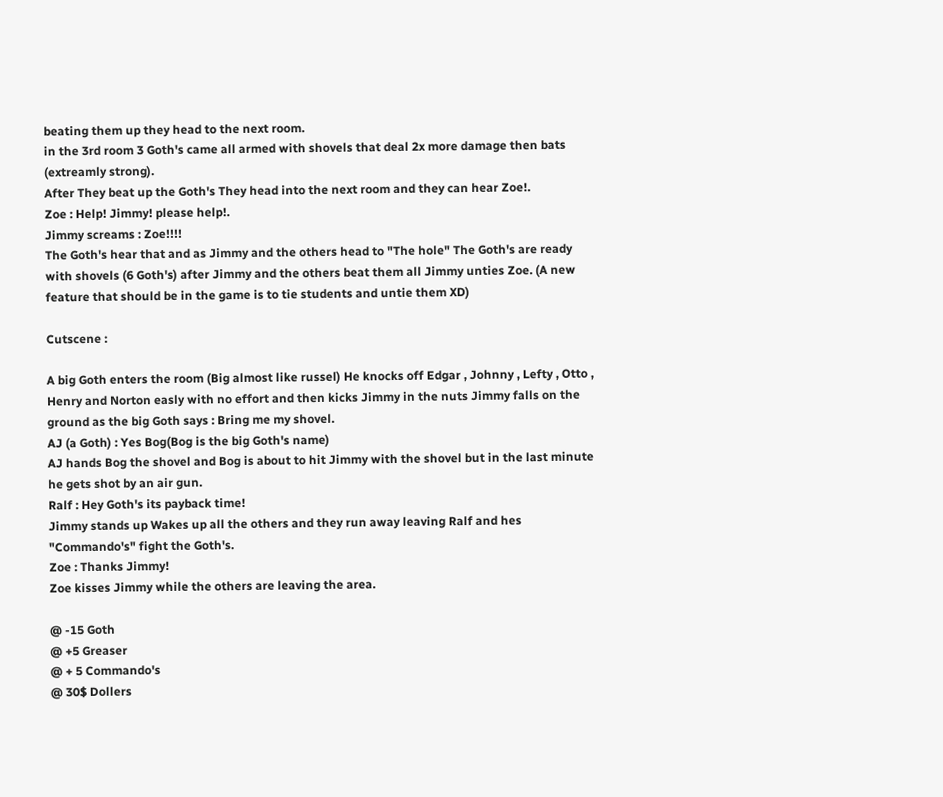beating them up they head to the next room.
in the 3rd room 3 Goth's came all armed with shovels that deal 2x more damage then bats (extreamly strong).
After They beat up the Goth's They head into the next room and they can hear Zoe!.
Zoe : Help! Jimmy! please help!.
Jimmy screams : Zoe!!!!
The Goth's hear that and as Jimmy and the others head to "The hole" The Goth's are ready with shovels (6 Goth's) after Jimmy and the others beat them all Jimmy unties Zoe. (A new feature that should be in the game is to tie students and untie them XD)

Cutscene :

A big Goth enters the room (Big almost like russel) He knocks off Edgar , Johnny , Lefty , Otto , Henry and Norton easly with no effort and then kicks Jimmy in the nuts Jimmy falls on the ground as the big Goth says : Bring me my shovel.
AJ (a Goth) : Yes Bog(Bog is the big Goth's name)
AJ hands Bog the shovel and Bog is about to hit Jimmy with the shovel but in the last minute he gets shot by an air gun.
Ralf : Hey Goth's its payback time!
Jimmy stands up Wakes up all the others and they run away leaving Ralf and hes "Commando's" fight the Goth's.
Zoe : Thanks Jimmy!
Zoe kisses Jimmy while the others are leaving the area.

@ -15 Goth
@ +5 Greaser
@ + 5 Commando's
@ 30$ Dollers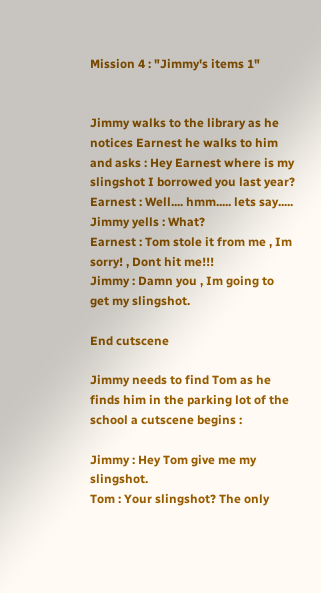Mission 4 : "Jimmy's items 1"


Jimmy walks to the library as he notices Earnest he walks to him and asks : Hey Earnest where is my slingshot I borrowed you last year?
Earnest : Well.... hmm..... lets say.....
Jimmy yells : What?
Earnest : Tom stole it from me , Im sorry! , Dont hit me!!!
Jimmy : Damn you , Im going to get my slingshot.

End cutscene

Jimmy needs to find Tom as he finds him in the parking lot of the school a cutscene begins :

Jimmy : Hey Tom give me my slingshot.
Tom : Your slingshot? The only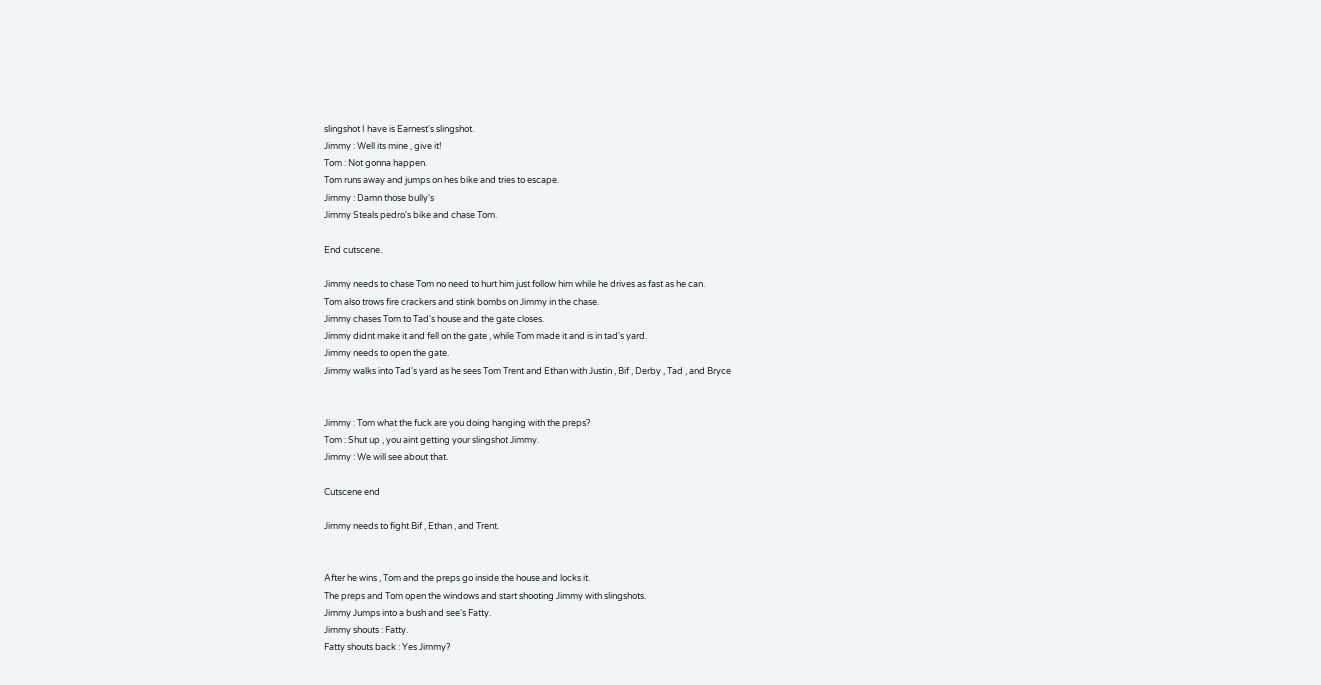slingshot I have is Earnest's slingshot.
Jimmy : Well its mine , give it!
Tom : Not gonna happen.
Tom runs away and jumps on hes bike and tries to escape.
Jimmy : Damn those bully's
Jimmy Steals pedro's bike and chase Tom.

End cutscene.

Jimmy needs to chase Tom no need to hurt him just follow him while he drives as fast as he can.
Tom also trows fire crackers and stink bombs on Jimmy in the chase.
Jimmy chases Tom to Tad's house and the gate closes.
Jimmy didnt make it and fell on the gate , while Tom made it and is in tad's yard.
Jimmy needs to open the gate.
Jimmy walks into Tad's yard as he sees Tom Trent and Ethan with Justin , Bif , Derby , Tad , and Bryce


Jimmy : Tom what the fuck are you doing hanging with the preps?
Tom : Shut up , you aint getting your slingshot Jimmy.
Jimmy : We will see about that.

Cutscene end

Jimmy needs to fight Bif , Ethan , and Trent.


After he wins , Tom and the preps go inside the house and locks it.
The preps and Tom open the windows and start shooting Jimmy with slingshots.
Jimmy Jumps into a bush and see's Fatty.
Jimmy shouts : Fatty.
Fatty shouts back : Yes Jimmy?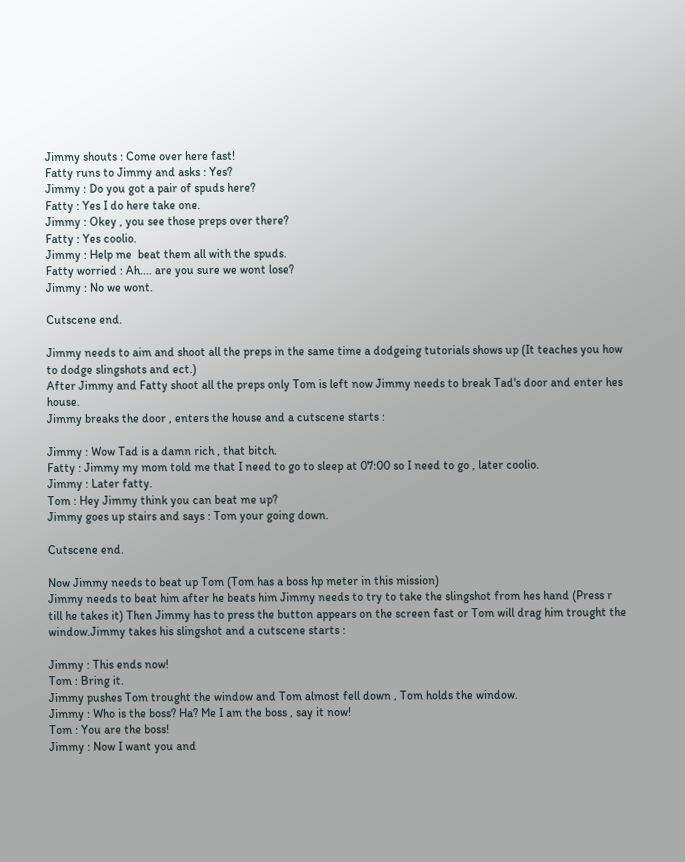Jimmy shouts : Come over here fast!
Fatty runs to Jimmy and asks : Yes?
Jimmy : Do you got a pair of spuds here?
Fatty : Yes I do here take one.
Jimmy : Okey , you see those preps over there?
Fatty : Yes coolio.
Jimmy : Help me  beat them all with the spuds.
Fatty worried : Ah.... are you sure we wont lose?
Jimmy : No we wont.

Cutscene end.

Jimmy needs to aim and shoot all the preps in the same time a dodgeing tutorials shows up (It teaches you how to dodge slingshots and ect.)
After Jimmy and Fatty shoot all the preps only Tom is left now Jimmy needs to break Tad's door and enter hes house.
Jimmy breaks the door , enters the house and a cutscene starts :

Jimmy : Wow Tad is a damn rich , that bitch.
Fatty : Jimmy my mom told me that I need to go to sleep at 07:00 so I need to go , later coolio.
Jimmy : Later fatty.
Tom : Hey Jimmy think you can beat me up?
Jimmy goes up stairs and says : Tom your going down.

Cutscene end.

Now Jimmy needs to beat up Tom (Tom has a boss hp meter in this mission)
Jimmy needs to beat him after he beats him Jimmy needs to try to take the slingshot from hes hand (Press r till he takes it) Then Jimmy has to press the button appears on the screen fast or Tom will drag him trought the window.Jimmy takes his slingshot and a cutscene starts :

Jimmy : This ends now!
Tom : Bring it.
Jimmy pushes Tom trought the window and Tom almost fell down , Tom holds the window.
Jimmy : Who is the boss? Ha? Me I am the boss , say it now!
Tom : You are the boss!
Jimmy : Now I want you and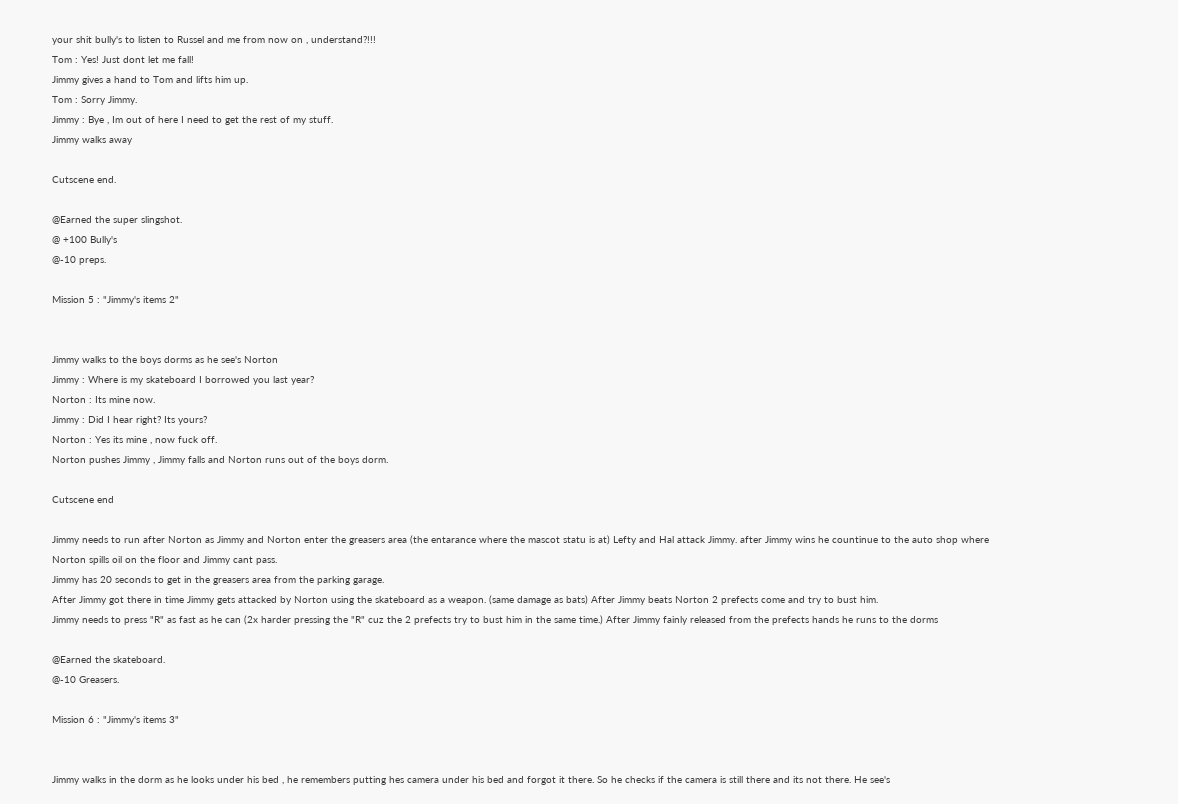your shit bully's to listen to Russel and me from now on , understand?!!!
Tom : Yes! Just dont let me fall!
Jimmy gives a hand to Tom and lifts him up.
Tom : Sorry Jimmy.
Jimmy : Bye , Im out of here I need to get the rest of my stuff.
Jimmy walks away

Cutscene end.

@Earned the super slingshot.
@ +100 Bully's
@-10 preps.

Mission 5 : "Jimmy's items 2"


Jimmy walks to the boys dorms as he see's Norton
Jimmy : Where is my skateboard I borrowed you last year?
Norton : Its mine now.
Jimmy : Did I hear right? Its yours?
Norton : Yes its mine , now fuck off.
Norton pushes Jimmy , Jimmy falls and Norton runs out of the boys dorm.

Cutscene end

Jimmy needs to run after Norton as Jimmy and Norton enter the greasers area (the entarance where the mascot statu is at) Lefty and Hal attack Jimmy. after Jimmy wins he countinue to the auto shop where Norton spills oil on the floor and Jimmy cant pass.
Jimmy has 20 seconds to get in the greasers area from the parking garage.
After Jimmy got there in time Jimmy gets attacked by Norton using the skateboard as a weapon. (same damage as bats) After Jimmy beats Norton 2 prefects come and try to bust him.
Jimmy needs to press "R" as fast as he can (2x harder pressing the "R" cuz the 2 prefects try to bust him in the same time.) After Jimmy fainly released from the prefects hands he runs to the dorms

@Earned the skateboard.
@-10 Greasers.

Mission 6 : "Jimmy's items 3"


Jimmy walks in the dorm as he looks under his bed , he remembers putting hes camera under his bed and forgot it there. So he checks if the camera is still there and its not there. He see's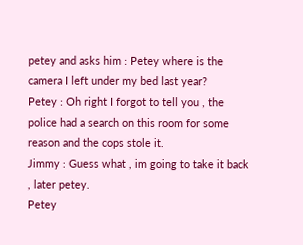petey and asks him : Petey where is the camera I left under my bed last year?
Petey : Oh right I forgot to tell you , the police had a search on this room for some reason and the cops stole it.
Jimmy : Guess what , im going to take it back , later petey.
Petey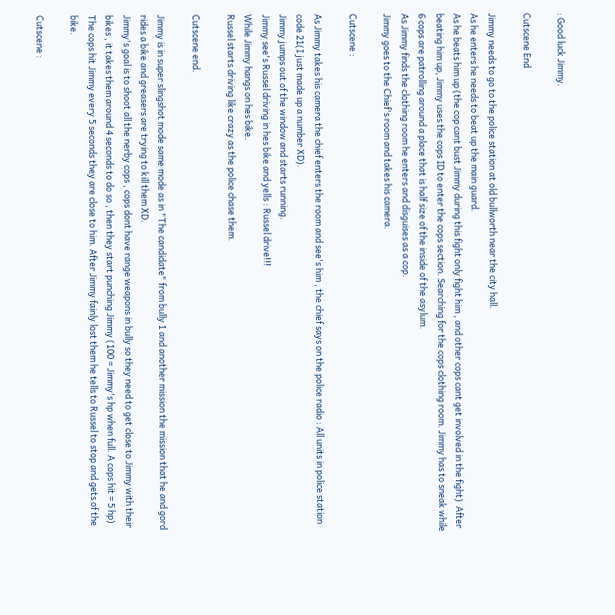: Good luck Jimmy.

Cutscene End

Jimmy needs to go to the police station at old bullworth near the city hall.
As he enters he needs to beat up the main guard.
As he beats him up (the cop cant bust Jimmy during this fight only fight him , and other cops cant get involved in the fight)  After beating him up, Jimmy uses the cops ID to enter the cops section. Searching for the cops clothing room. Jimmy has to sneak while 6 cops are patrolling around a place that is half size of the inside of the asylum.
As Jimmy finds the clothing room he enters and disguises as a cop.
Jimmy goes to the Chief's room and takes his camera.

Cutscene :

As Jimmy takes his camera the chief enters the room and see's him , the chief says on the police radio : All units in police station code 21(I just made up a number XD).
Jimmy jumps out of the window and starts running.
Jimmy see's Russel driving in hes bike and yells : Russel drive!!!
While Jimmy hangs on hes bike.
Russel starts driving like crazy as the police chase them.

Cutscene end.

Jimmy is in super slingshot mode same mode as in "The candidate" from bully 1 and another mission the mission that he and gord rides a bike and greasers are trying to kill them XD.
Jimmy's goal is to shoot all the nerby cops , cops dont have range weapons in bully so they need to get close to Jimmy with their bikes , it takes them around 4 seconds to do so , then they start punching Jimmy (100 = Jimmy's hp when full. A cops hit = 5 hp) The cops hit Jimmy every 5 seconds they are close to him. After Jimmy fainly lost them he tells to Russel to stop and gets of the bike.

Cutscene :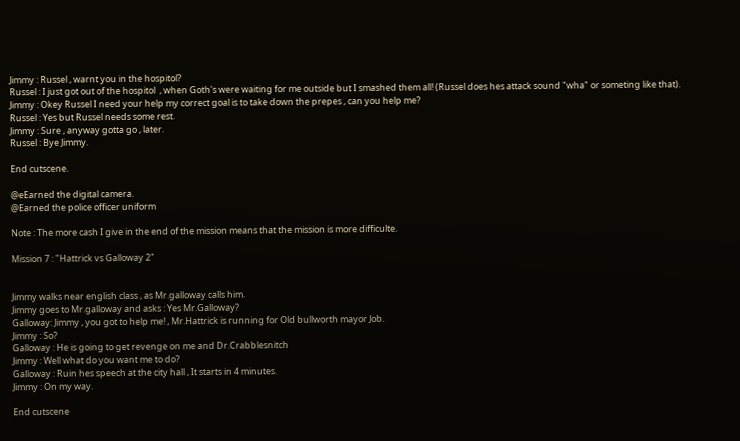Jimmy : Russel , warnt you in the hospitol?
Russel : I just got out of the hospitol  , when Goth's were waiting for me outside but I smashed them all! (Russel does hes attack sound "wha" or someting like that).
Jimmy : Okey Russel I need your help my correct goal is to take down the prepes , can you help me?
Russel : Yes but Russel needs some rest.
Jimmy : Sure , anyway gotta go , later.
Russel : Bye Jimmy.

End cutscene.

@eEarned the digital camera.
@Earned the police officer uniform

Note : The more cash I give in the end of the mission means that the mission is more difficulte.

Mission 7 : "Hattrick vs Galloway 2"


Jimmy walks near english class , as Mr.galloway calls him.
Jimmy goes to Mr.galloway and asks : Yes Mr.Galloway?
Galloway: Jimmy , you got to help me! , Mr.Hattrick is running for Old bullworth mayor Job.
Jimmy : So?
Galloway : He is going to get revenge on me and Dr.Crabblesnitch
Jimmy : Well what do you want me to do?
Galloway : Ruin hes speech at the city hall , It starts in 4 minutes.
Jimmy : On my way.

End cutscene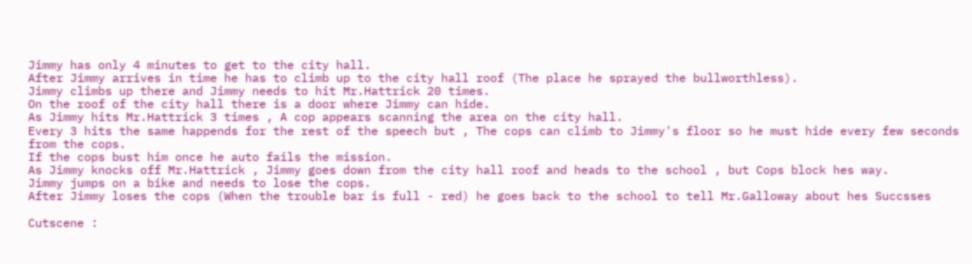Jimmy has only 4 minutes to get to the city hall.
After Jimmy arrives in time he has to climb up to the city hall roof (The place he sprayed the bullworthless).
Jimmy climbs up there and Jimmy needs to hit Mr.Hattrick 20 times.
On the roof of the city hall there is a door where Jimmy can hide.
As Jimmy hits Mr.Hattrick 3 times , A cop appears scanning the area on the city hall.
Every 3 hits the same happends for the rest of the speech but , The cops can climb to Jimmy's floor so he must hide every few seconds from the cops.
If the cops bust him once he auto fails the mission.
As Jimmy knocks off Mr.Hattrick , Jimmy goes down from the city hall roof and heads to the school , but Cops block hes way.
Jimmy jumps on a bike and needs to lose the cops.
After Jimmy loses the cops (When the trouble bar is full - red) he goes back to the school to tell Mr.Galloway about hes Succsses

Cutscene :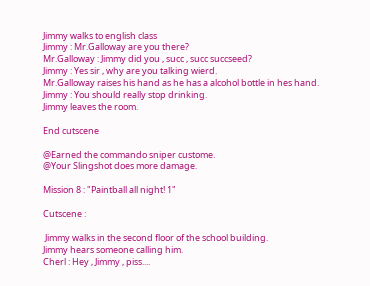Jimmy walks to english class
Jimmy : Mr.Galloway are you there?
Mr.Galloway : Jimmy did you , succ , succ succseed?
Jimmy : Yes sir , why are you talking wierd.
Mr.Galloway raises his hand as he has a alcohol bottle in hes hand.
Jimmy : You should really stop drinking.
Jimmy leaves the room.

End cutscene

@Earned the commando sniper custome.
@Your Slingshot does more damage.

Mission 8 : "Paintball all night! 1"

Cutscene :

 Jimmy walks in the second floor of the school building.
Jimmy hears someone calling him.
Cherl : Hey , Jimmy , piss....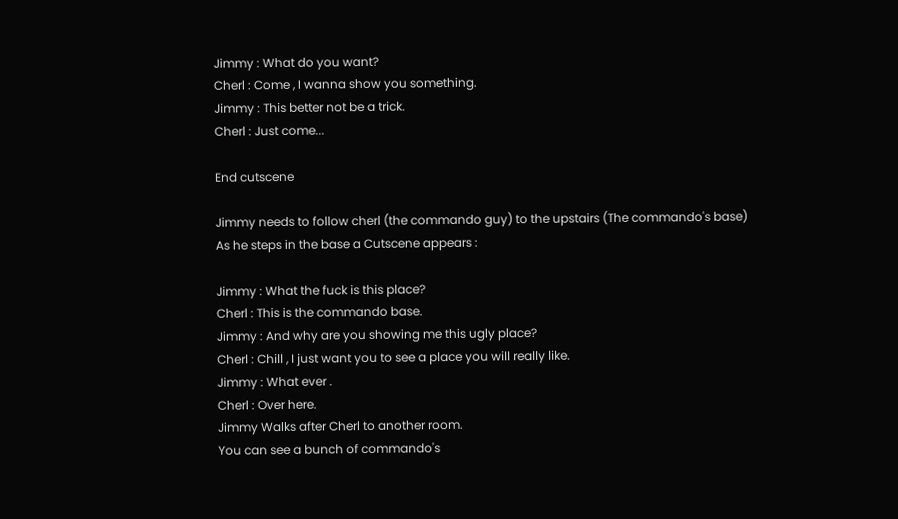Jimmy : What do you want?
Cherl : Come , I wanna show you something.
Jimmy : This better not be a trick.
Cherl : Just come...

End cutscene

Jimmy needs to follow cherl (the commando guy) to the upstairs (The commando's base)
As he steps in the base a Cutscene appears :

Jimmy : What the fuck is this place?
Cherl : This is the commando base.
Jimmy : And why are you showing me this ugly place?
Cherl : Chill , I just want you to see a place you will really like.
Jimmy : What ever .
Cherl : Over here.
Jimmy Walks after Cherl to another room.
You can see a bunch of commando's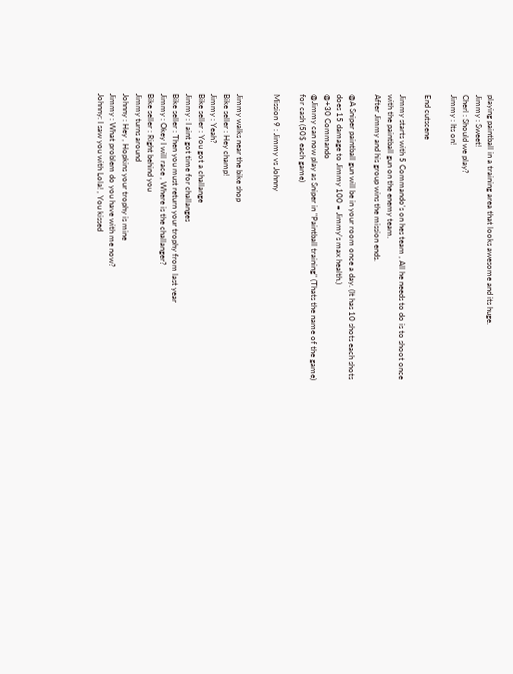playing paintball in a training area that looks awesome and its huge.
Jimmy : Sweet!
Cherl : Should we play?
Jimmy : Its on!

End cutscene

Jimmy starts with 5 Commando's on hes team , All he needs to do is to shoot once with the paintball gun on the enemy team.
After Jimmy and his group wins the mission ends.

@A Sniper paintball gun will be in your room once a day. (It has 10 shots each shots does 15 damage to Jimmy 100 = Jimmy's max health.)
@+30 Commando
@Jimmy can now play as Sniper in "Paintball training" (Thats the name of the game) for cash (50$ each game)

Mission 9 : Jimmy vs Johnny


Jimmy walks near the bike shop
Bike seller : Hey champ!
Jimmy : Yeah?
Bike seller : You got a challange
Jimmy : I aint got time for challanges
Bike seller : Then you must return your trophy from last year
Jimmy : Okey I will race , Where is the challanger?
Bike seller : Right behind you
Jimmy turns around
Johnny : Hey , Hopkins your trophy is mine
Jimmy : What problem do you have with me now?
Johnny: I saw you with Lola! , You kissed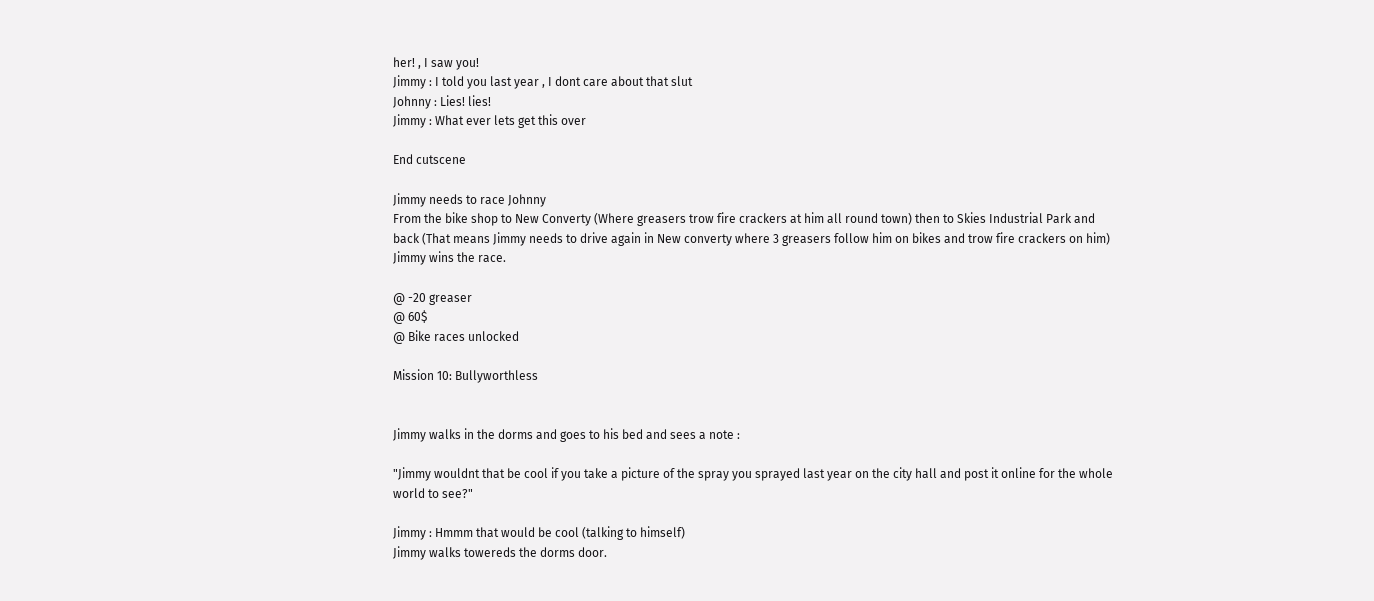her! , I saw you!
Jimmy : I told you last year , I dont care about that slut
Johnny : Lies! lies!
Jimmy : What ever lets get this over

End cutscene

Jimmy needs to race Johnny
From the bike shop to New Converty (Where greasers trow fire crackers at him all round town) then to Skies Industrial Park and back (That means Jimmy needs to drive again in New converty where 3 greasers follow him on bikes and trow fire crackers on him) Jimmy wins the race.

@ -20 greaser
@ 60$
@ Bike races unlocked

Mission 10: Bullyworthless


Jimmy walks in the dorms and goes to his bed and sees a note :

"Jimmy wouldnt that be cool if you take a picture of the spray you sprayed last year on the city hall and post it online for the whole world to see?"

Jimmy : Hmmm that would be cool (talking to himself)
Jimmy walks towereds the dorms door.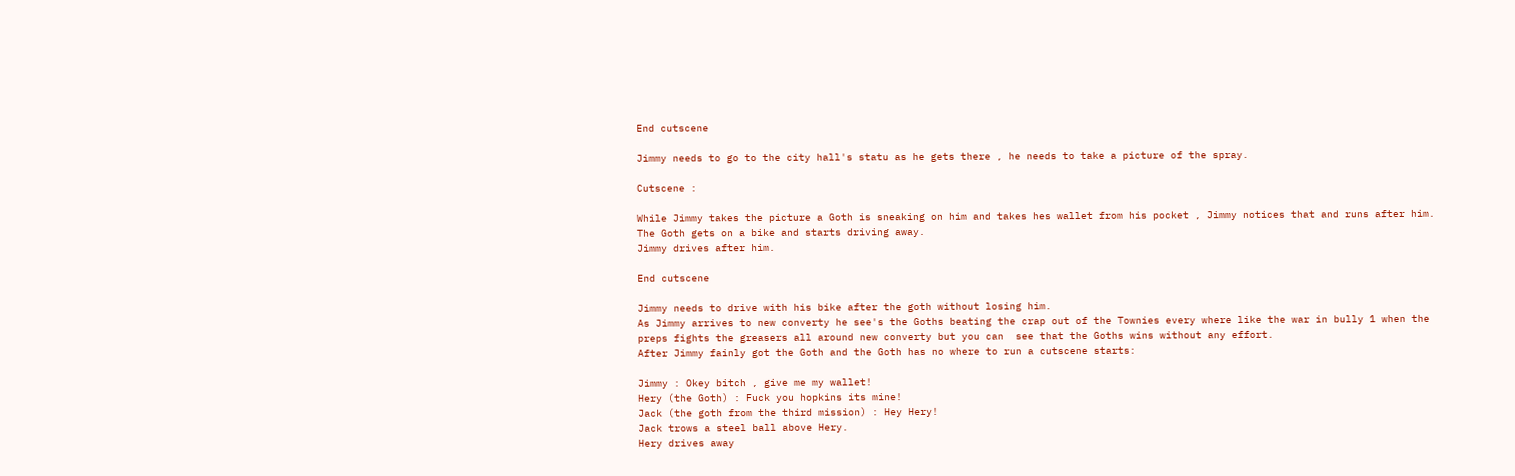End cutscene

Jimmy needs to go to the city hall's statu as he gets there , he needs to take a picture of the spray.

Cutscene :

While Jimmy takes the picture a Goth is sneaking on him and takes hes wallet from his pocket , Jimmy notices that and runs after him.
The Goth gets on a bike and starts driving away.
Jimmy drives after him.

End cutscene

Jimmy needs to drive with his bike after the goth without losing him.
As Jimmy arrives to new converty he see's the Goths beating the crap out of the Townies every where like the war in bully 1 when the preps fights the greasers all around new converty but you can  see that the Goths wins without any effort.
After Jimmy fainly got the Goth and the Goth has no where to run a cutscene starts:

Jimmy : Okey bitch , give me my wallet!
Hery (the Goth) : Fuck you hopkins its mine!
Jack (the goth from the third mission) : Hey Hery!
Jack trows a steel ball above Hery.
Hery drives away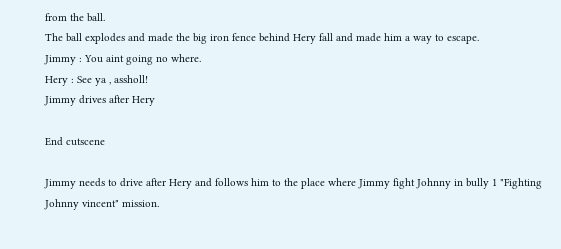from the ball.
The ball explodes and made the big iron fence behind Hery fall and made him a way to escape.
Jimmy : You aint going no where.
Hery : See ya , assholl!
Jimmy drives after Hery

End cutscene

Jimmy needs to drive after Hery and follows him to the place where Jimmy fight Johnny in bully 1 "Fighting Johnny vincent" mission.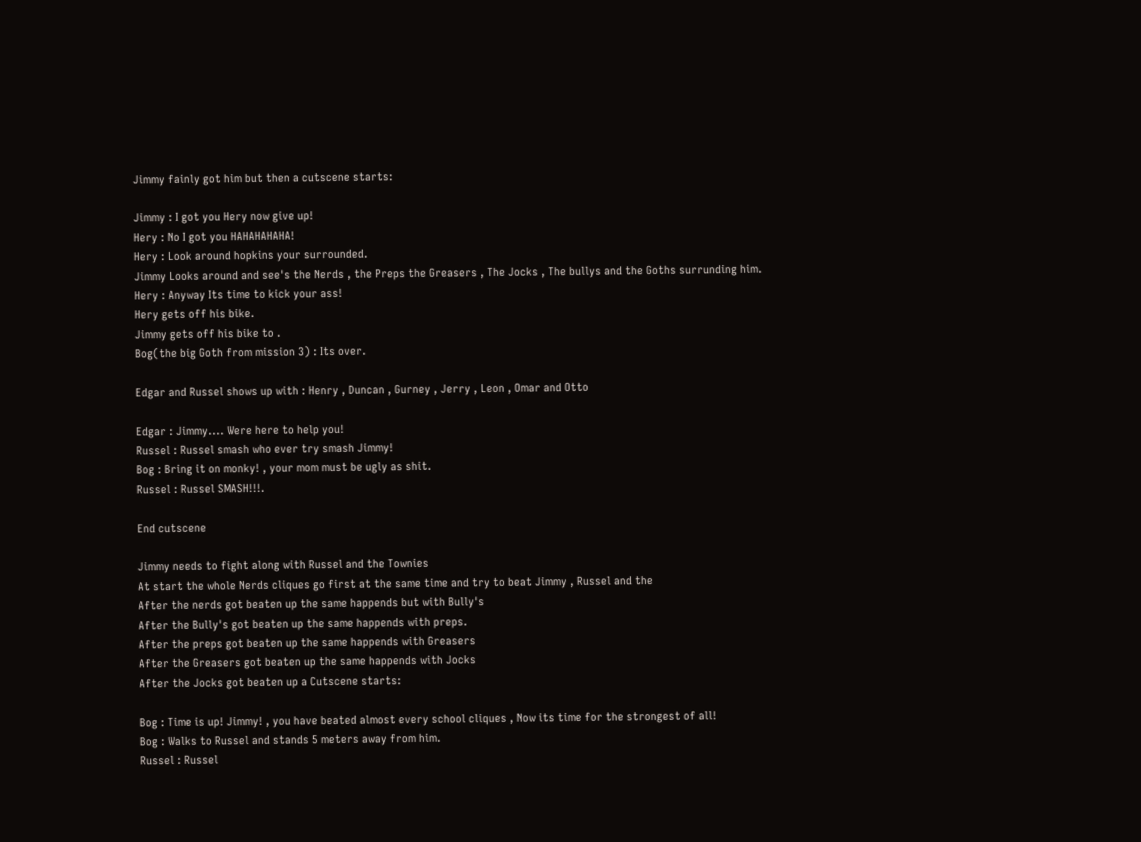Jimmy fainly got him but then a cutscene starts:

Jimmy : I got you Hery now give up!
Hery : No I got you HAHAHAHAHA!
Hery : Look around hopkins your surrounded.
Jimmy Looks around and see's the Nerds , the Preps the Greasers , The Jocks , The bullys and the Goths surrunding him.
Hery : Anyway Its time to kick your ass!
Hery gets off his bike.
Jimmy gets off his bike to .
Bog(the big Goth from mission 3) : Its over.

Edgar and Russel shows up with : Henry , Duncan , Gurney , Jerry , Leon , Omar and Otto

Edgar : Jimmy.... Were here to help you!
Russel : Russel smash who ever try smash Jimmy!
Bog : Bring it on monky! , your mom must be ugly as shit.
Russel : Russel SMASH!!!.

End cutscene

Jimmy needs to fight along with Russel and the Townies
At start the whole Nerds cliques go first at the same time and try to beat Jimmy , Russel and the
After the nerds got beaten up the same happends but with Bully's
After the Bully's got beaten up the same happends with preps.
After the preps got beaten up the same happends with Greasers
After the Greasers got beaten up the same happends with Jocks
After the Jocks got beaten up a Cutscene starts:

Bog : Time is up! Jimmy! , you have beated almost every school cliques , Now its time for the strongest of all!
Bog : Walks to Russel and stands 5 meters away from him.
Russel : Russel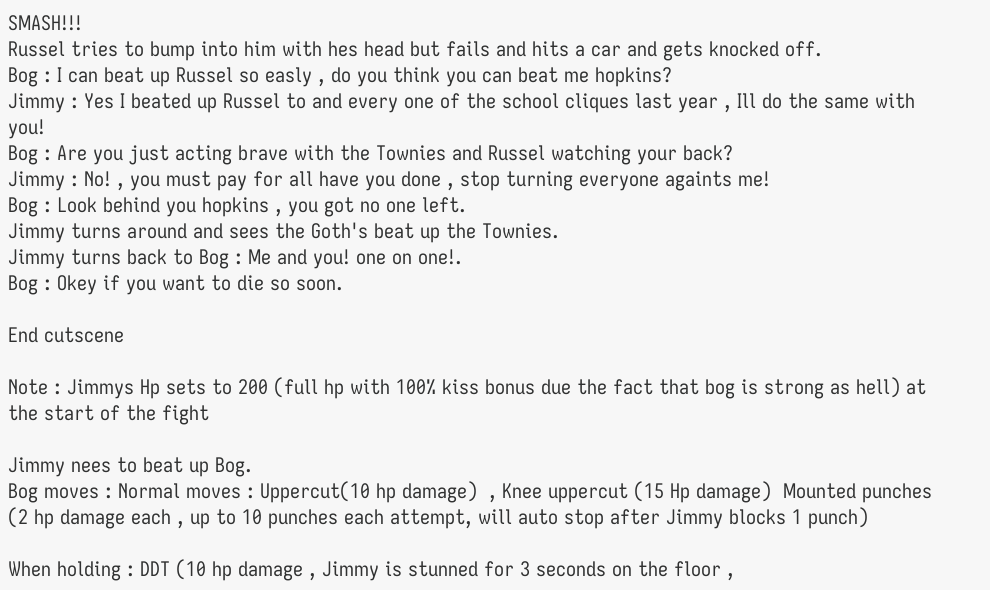SMASH!!!
Russel tries to bump into him with hes head but fails and hits a car and gets knocked off.
Bog : I can beat up Russel so easly , do you think you can beat me hopkins?
Jimmy : Yes I beated up Russel to and every one of the school cliques last year , Ill do the same with you!
Bog : Are you just acting brave with the Townies and Russel watching your back?
Jimmy : No! , you must pay for all have you done , stop turning everyone againts me!
Bog : Look behind you hopkins , you got no one left.
Jimmy turns around and sees the Goth's beat up the Townies.
Jimmy turns back to Bog : Me and you! one on one!.
Bog : Okey if you want to die so soon.

End cutscene

Note : Jimmys Hp sets to 200 (full hp with 100% kiss bonus due the fact that bog is strong as hell) at the start of the fight

Jimmy nees to beat up Bog.
Bog moves : Normal moves : Uppercut(10 hp damage)  , Knee uppercut (15 Hp damage)  Mounted punches (2 hp damage each , up to 10 punches each attempt, will auto stop after Jimmy blocks 1 punch)

When holding : DDT (10 hp damage , Jimmy is stunned for 3 seconds on the floor ,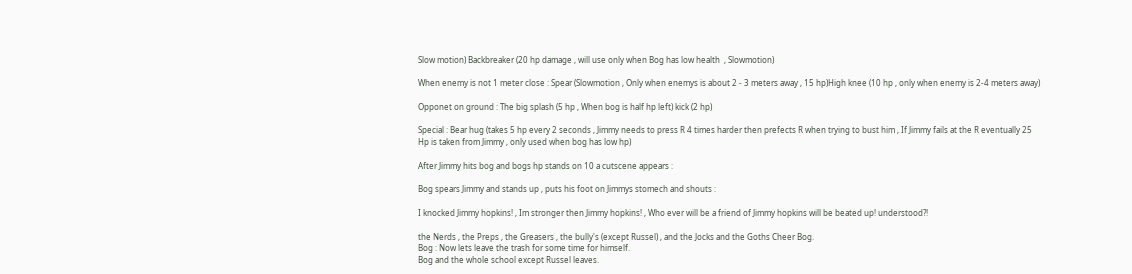Slow motion) Backbreaker (20 hp damage , will use only when Bog has low health  , Slowmotion)

When enemy is not 1 meter close : Spear (Slowmotion , Only when enemys is about 2 - 3 meters away , 15 hp)High knee (10 hp , only when enemy is 2-4 meters away)

Opponet on ground : The big splash (5 hp , When bog is half hp left) kick (2 hp)

Special : Bear hug (takes 5 hp every 2 seconds , Jimmy needs to press R 4 times harder then prefects R when trying to bust him , If Jimmy fails at the R eventually 25 Hp is taken from Jimmy , only used when bog has low hp)

After Jimmy hits bog and bogs hp stands on 10 a cutscene appears :

Bog spears Jimmy and stands up , puts his foot on Jimmys stomech and shouts :

I knocked Jimmy hopkins! , Im stronger then Jimmy hopkins! , Who ever will be a friend of Jimmy hopkins will be beated up! understood?!

the Nerds , the Preps , the Greasers , the bully's (except Russel) , and the Jocks and the Goths Cheer Bog.
Bog : Now lets leave the trash for some time for himself.
Bog and the whole school except Russel leaves.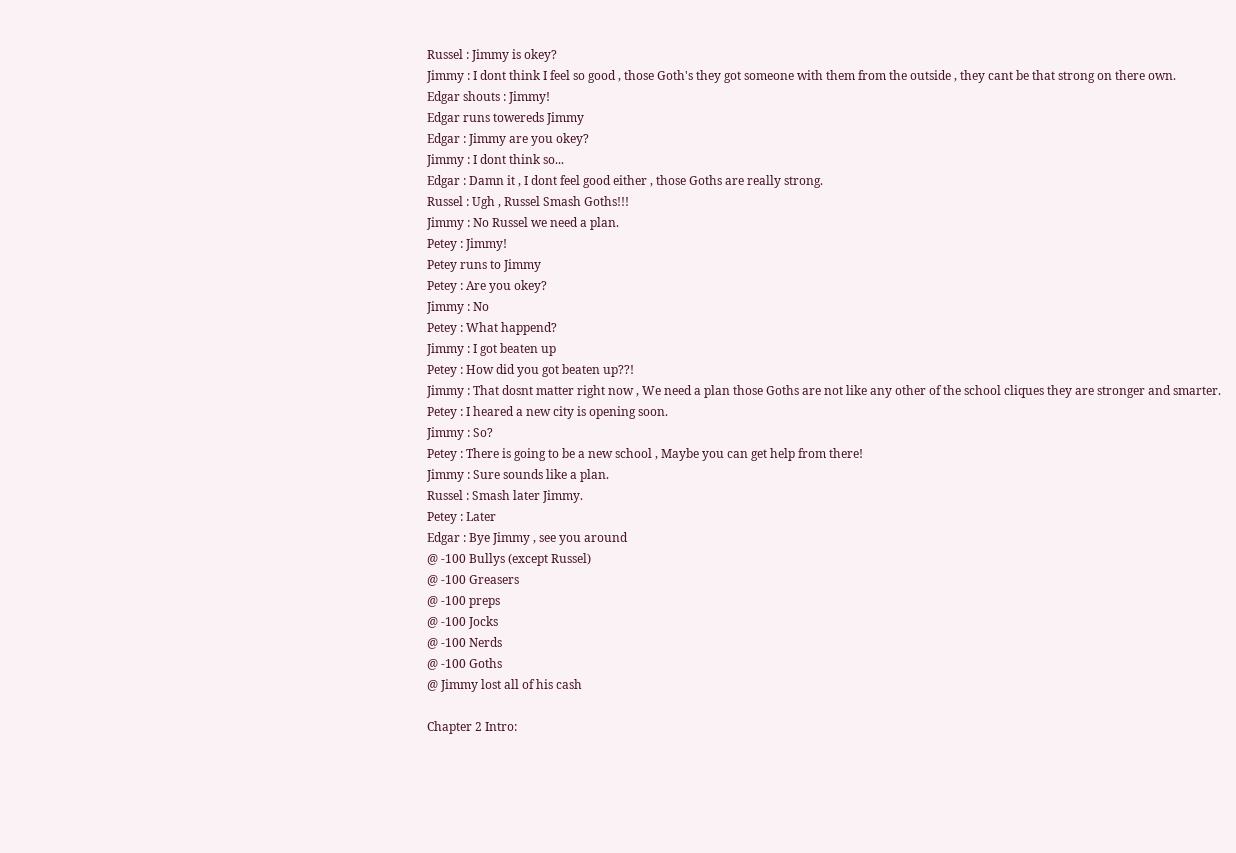Russel : Jimmy is okey?
Jimmy : I dont think I feel so good , those Goth's they got someone with them from the outside , they cant be that strong on there own.
Edgar shouts : Jimmy!
Edgar runs towereds Jimmy
Edgar : Jimmy are you okey?
Jimmy : I dont think so...
Edgar : Damn it , I dont feel good either , those Goths are really strong.
Russel : Ugh , Russel Smash Goths!!!
Jimmy : No Russel we need a plan.
Petey : Jimmy!
Petey runs to Jimmy
Petey : Are you okey?
Jimmy : No
Petey : What happend?
Jimmy : I got beaten up
Petey : How did you got beaten up??!
Jimmy : That dosnt matter right now , We need a plan those Goths are not like any other of the school cliques they are stronger and smarter.
Petey : I heared a new city is opening soon.
Jimmy : So?
Petey : There is going to be a new school , Maybe you can get help from there!
Jimmy : Sure sounds like a plan.
Russel : Smash later Jimmy.
Petey : Later
Edgar : Bye Jimmy , see you around
@ -100 Bullys (except Russel)
@ -100 Greasers
@ -100 preps
@ -100 Jocks
@ -100 Nerds
@ -100 Goths
@ Jimmy lost all of his cash

Chapter 2 Intro: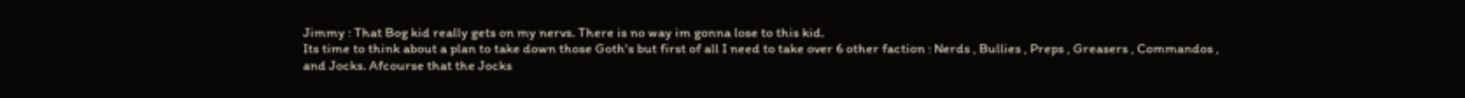Jimmy : That Bog kid really gets on my nervs. There is no way im gonna lose to this kid.
Its time to think about a plan to take down those Goth's but first of all I need to take over 6 other faction : Nerds , Bullies , Preps , Greasers , Commandos , and Jocks. Afcourse that the Jocks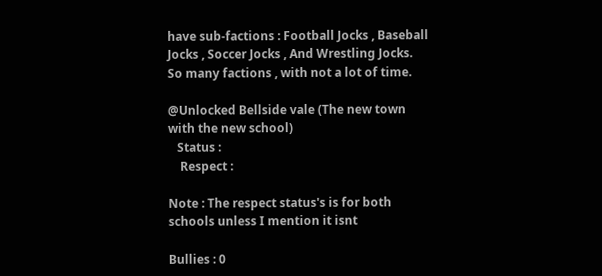have sub-factions : Football Jocks , Baseball Jocks , Soccer Jocks , And Wrestling Jocks.
So many factions , with not a lot of time.

@Unlocked Bellside vale (The new town with the new school)
   Status :
    Respect :

Note : The respect status's is for both schools unless I mention it isnt

Bullies : 0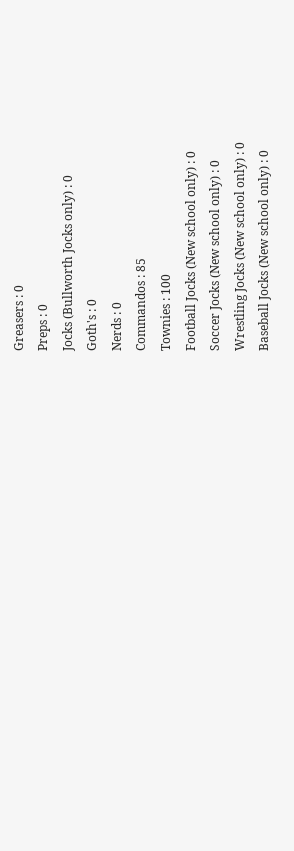Greasers : 0
Preps : 0
Jocks (Bullworth Jocks only) : 0
Goth's : 0
Nerds : 0
Commandos : 85
Townies : 100
Football Jocks (New school only) : 0
Soccer Jocks (New school only) : 0
Wrestling Jocks (New school only) : 0
Baseball Jocks (New school only) : 0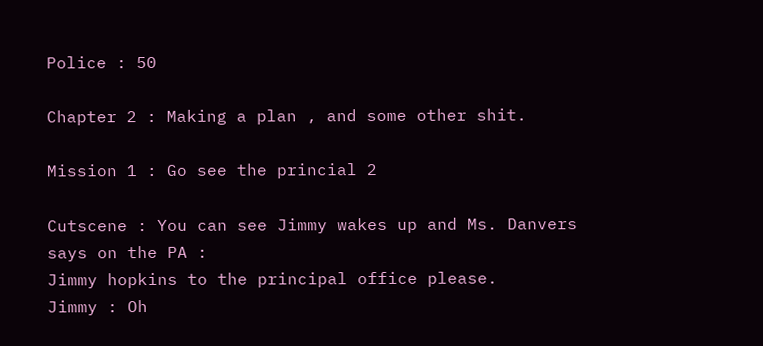Police : 50

Chapter 2 : Making a plan , and some other shit.

Mission 1 : Go see the princial 2

Cutscene : You can see Jimmy wakes up and Ms. Danvers says on the PA :
Jimmy hopkins to the principal office please.
Jimmy : Oh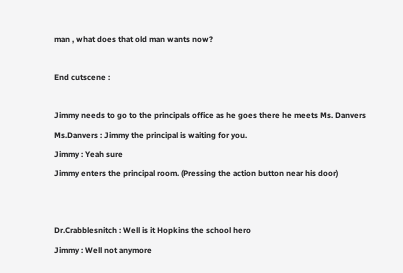man , what does that old man wants now?

End cutscene :

Jimmy needs to go to the principals office as he goes there he meets Ms. Danvers
Ms.Danvers : Jimmy the principal is waiting for you.
Jimmy : Yeah sure
Jimmy enters the principal room. (Pressing the action button near his door)


Dr.Crabblesnitch : Well is it Hopkins the school hero
Jimmy : Well not anymore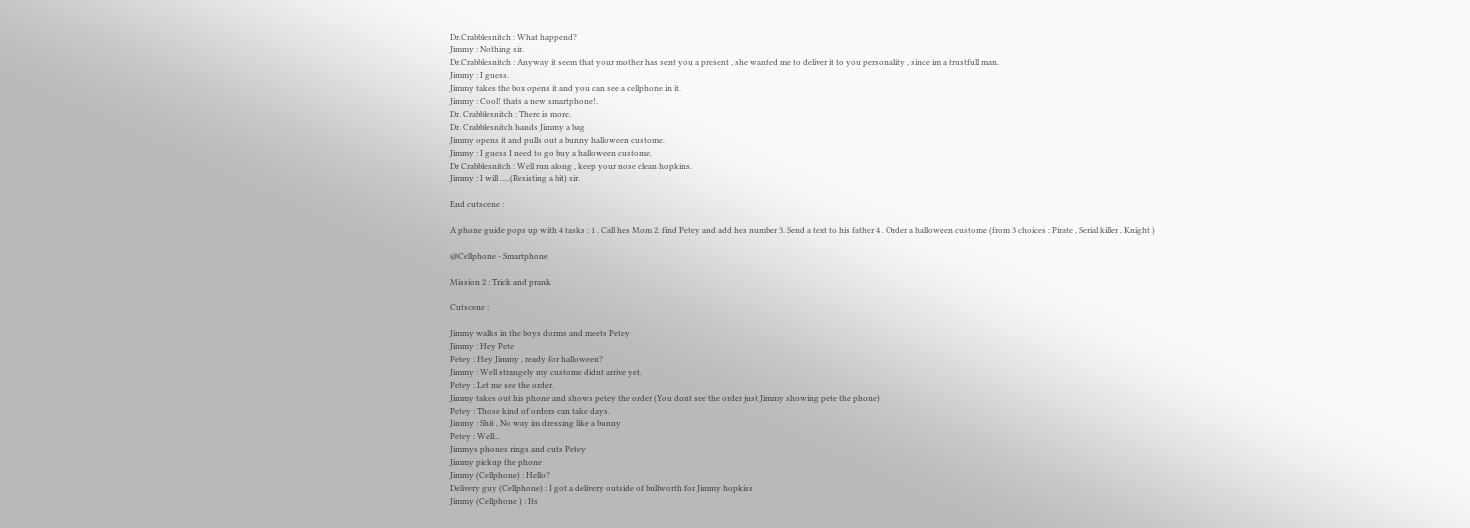Dr.Crabblesnitch : What happend?
Jimmy : Nothing sir.
Dr.Crabblesnitch : Anyway it seem that your mother has sent you a present , she wanted me to deliver it to you personality , since im a trustfull man.
Jimmy : I guess.
Jimmy takes the box opens it and you can see a cellphone in it.
Jimmy : Cool! thats a new smartphone!.
Dr. Crabblesnitch : There is more.
Dr. Crabblesnitch hands Jimmy a bag
Jimmy opens it and pulls out a bunny halloween custome.
Jimmy : I guess I need to go buy a halloween custome.
Dr Crabblesnitch : Well run along , keep your nose clean hopkins.
Jimmy : I will .....(Resisting a bit) sir.

End cutscene :

A phone guide pops up with 4 tasks : 1 . Call hes Mom 2. find Petey and add hes number 3. Send a text to his father 4 . Order a halloween custome (from 3 choices : Pirate , Serial killer , Knight )

@Cellphone - Smartphone

Mission 2 : Trick and prank

Cutscene :

Jimmy walks in the boys dorms and meets Petey
Jimmy : Hey Pete
Petey : Hey Jimmy , ready for halloween?
Jimmy : Well strangely my custome didnt arrive yet.
Petey : Let me see the order.
Jimmy takes out his phone and shows petey the order (You dont see the order just Jimmy showing pete the phone)
Petey : Those kind of orders can take days.
Jimmy : Shit , No way im dressing like a bunny
Petey : Well...
Jimmys phones rings and cuts Petey
Jimmy pickup the phone
Jimmy (Cellphone) : Hello?
Delivery guy (Cellphone) : I got a delivery outside of bullworth for Jimmy hopkiss
Jimmy (Cellphone ) : Its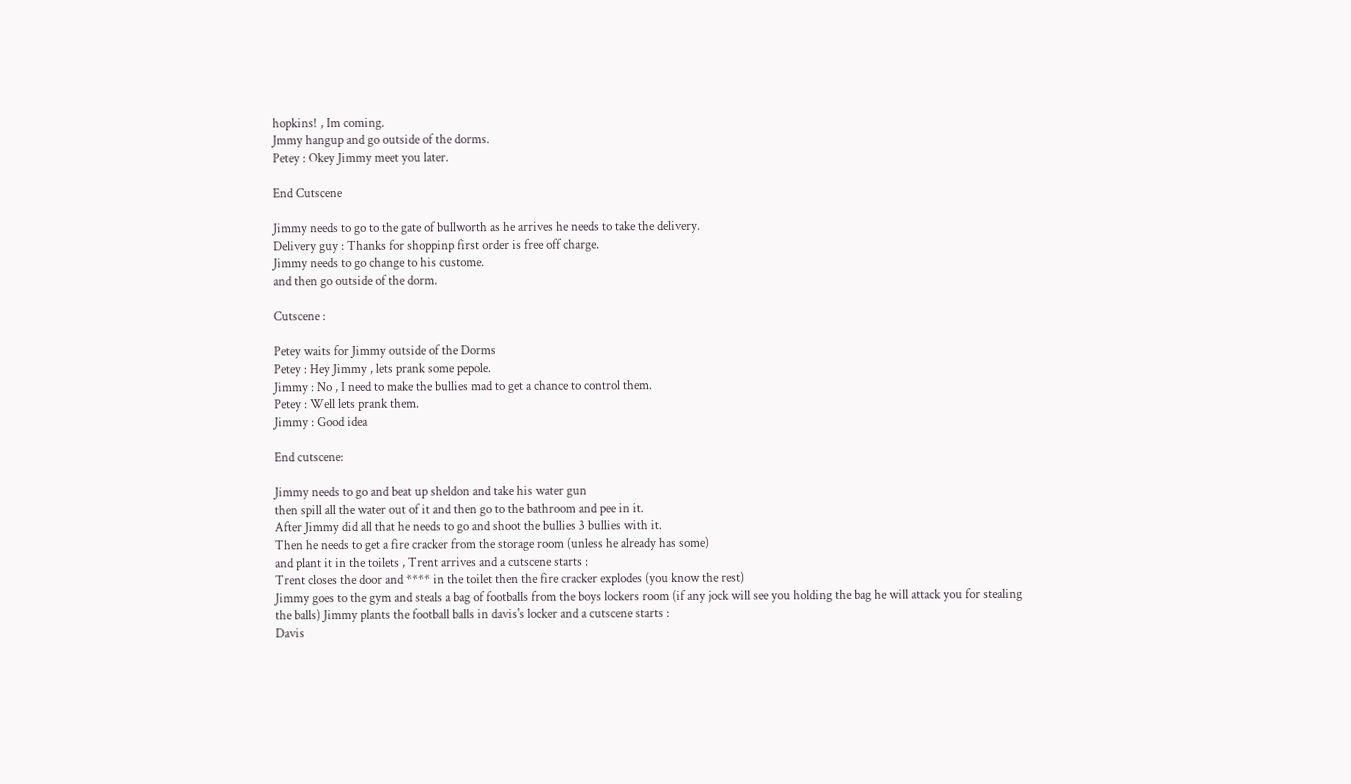hopkins! , Im coming.
Jmmy hangup and go outside of the dorms.
Petey : Okey Jimmy meet you later.

End Cutscene

Jimmy needs to go to the gate of bullworth as he arrives he needs to take the delivery.
Delivery guy : Thanks for shoppinp first order is free off charge.
Jimmy needs to go change to his custome.
and then go outside of the dorm.

Cutscene :

Petey waits for Jimmy outside of the Dorms
Petey : Hey Jimmy , lets prank some pepole.
Jimmy : No , I need to make the bullies mad to get a chance to control them.
Petey : Well lets prank them.
Jimmy : Good idea

End cutscene:

Jimmy needs to go and beat up sheldon and take his water gun
then spill all the water out of it and then go to the bathroom and pee in it.
After Jimmy did all that he needs to go and shoot the bullies 3 bullies with it.
Then he needs to get a fire cracker from the storage room (unless he already has some)
and plant it in the toilets , Trent arrives and a cutscene starts :
Trent closes the door and **** in the toilet then the fire cracker explodes (you know the rest)
Jimmy goes to the gym and steals a bag of footballs from the boys lockers room (if any jock will see you holding the bag he will attack you for stealing the balls) Jimmy plants the football balls in davis's locker and a cutscene starts :
Davis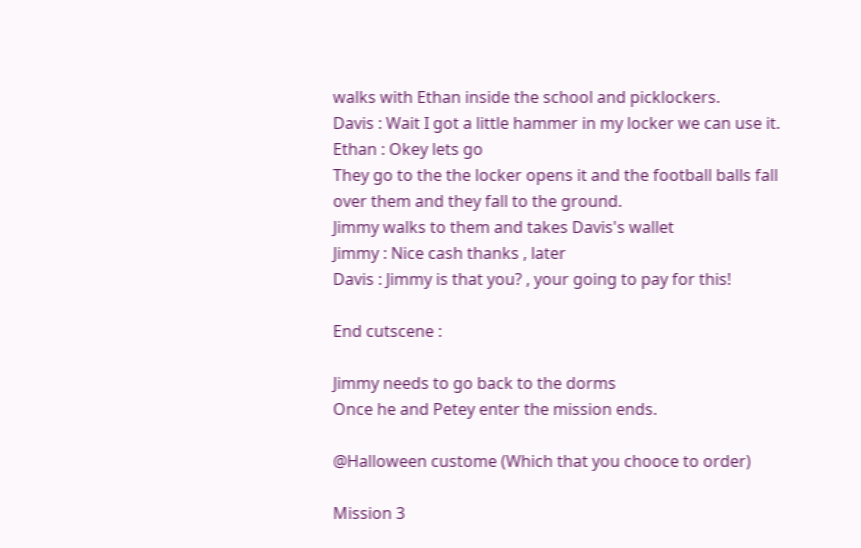walks with Ethan inside the school and picklockers.
Davis : Wait I got a little hammer in my locker we can use it.
Ethan : Okey lets go
They go to the the locker opens it and the football balls fall over them and they fall to the ground.
Jimmy walks to them and takes Davis's wallet
Jimmy : Nice cash thanks , later
Davis : Jimmy is that you? , your going to pay for this!

End cutscene :

Jimmy needs to go back to the dorms
Once he and Petey enter the mission ends.

@Halloween custome (Which that you chooce to order)

Mission 3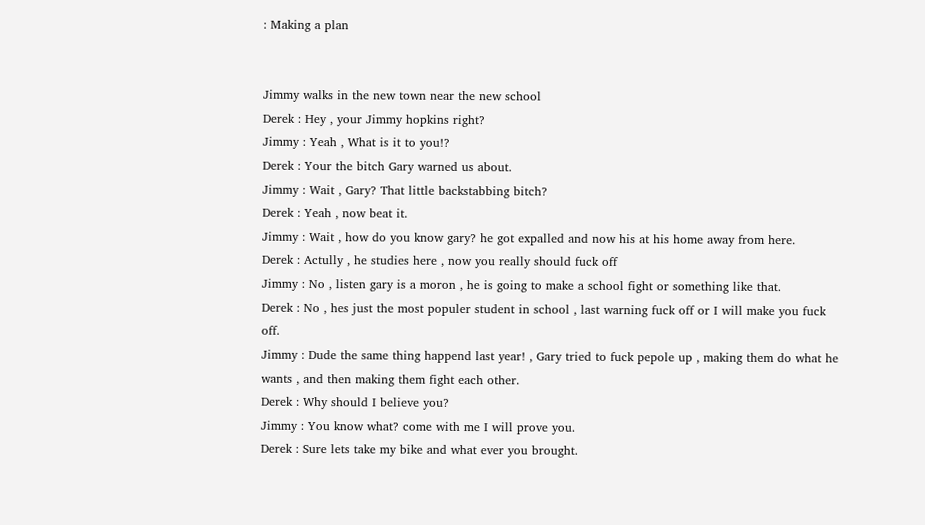: Making a plan


Jimmy walks in the new town near the new school
Derek : Hey , your Jimmy hopkins right?
Jimmy : Yeah , What is it to you!?
Derek : Your the bitch Gary warned us about.
Jimmy : Wait , Gary? That little backstabbing bitch?
Derek : Yeah , now beat it.
Jimmy : Wait , how do you know gary? he got expalled and now his at his home away from here.
Derek : Actully , he studies here , now you really should fuck off
Jimmy : No , listen gary is a moron , he is going to make a school fight or something like that.
Derek : No , hes just the most populer student in school , last warning fuck off or I will make you fuck off.
Jimmy : Dude the same thing happend last year! , Gary tried to fuck pepole up , making them do what he wants , and then making them fight each other.
Derek : Why should I believe you?
Jimmy : You know what? come with me I will prove you.
Derek : Sure lets take my bike and what ever you brought.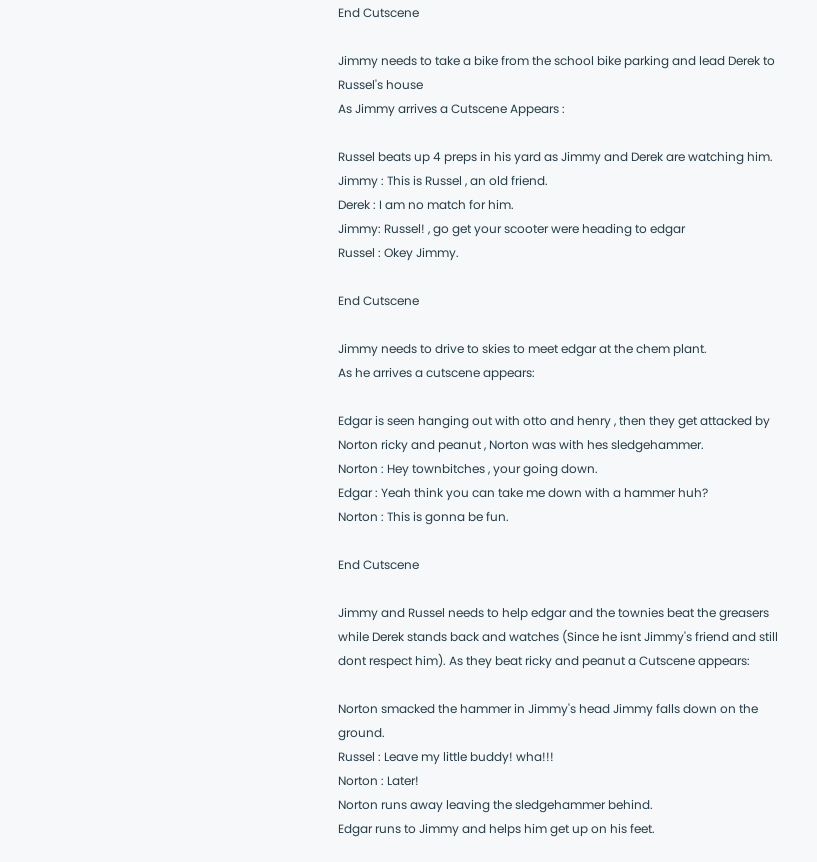End Cutscene

Jimmy needs to take a bike from the school bike parking and lead Derek to Russel's house
As Jimmy arrives a Cutscene Appears :

Russel beats up 4 preps in his yard as Jimmy and Derek are watching him.
Jimmy : This is Russel , an old friend.
Derek : I am no match for him.
Jimmy: Russel! , go get your scooter were heading to edgar
Russel : Okey Jimmy.

End Cutscene

Jimmy needs to drive to skies to meet edgar at the chem plant.
As he arrives a cutscene appears:

Edgar is seen hanging out with otto and henry , then they get attacked by Norton ricky and peanut , Norton was with hes sledgehammer.
Norton : Hey townbitches , your going down.
Edgar : Yeah think you can take me down with a hammer huh?
Norton : This is gonna be fun.

End Cutscene

Jimmy and Russel needs to help edgar and the townies beat the greasers while Derek stands back and watches (Since he isnt Jimmy's friend and still dont respect him). As they beat ricky and peanut a Cutscene appears:

Norton smacked the hammer in Jimmy's head Jimmy falls down on the ground.
Russel : Leave my little buddy! wha!!!
Norton : Later!
Norton runs away leaving the sledgehammer behind.
Edgar runs to Jimmy and helps him get up on his feet.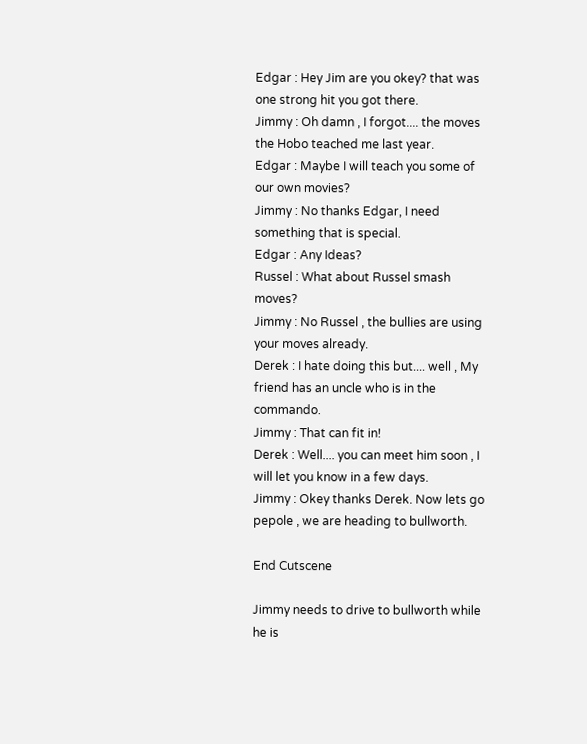Edgar : Hey Jim are you okey? that was one strong hit you got there.
Jimmy : Oh damn , I forgot.... the moves the Hobo teached me last year.
Edgar : Maybe I will teach you some of our own movies?
Jimmy : No thanks Edgar, I need something that is special.
Edgar : Any Ideas?
Russel : What about Russel smash moves?
Jimmy : No Russel , the bullies are using your moves already.
Derek : I hate doing this but.... well , My friend has an uncle who is in the commando.
Jimmy : That can fit in!
Derek : Well.... you can meet him soon , I will let you know in a few days.
Jimmy : Okey thanks Derek. Now lets go pepole , we are heading to bullworth.

End Cutscene

Jimmy needs to drive to bullworth while he is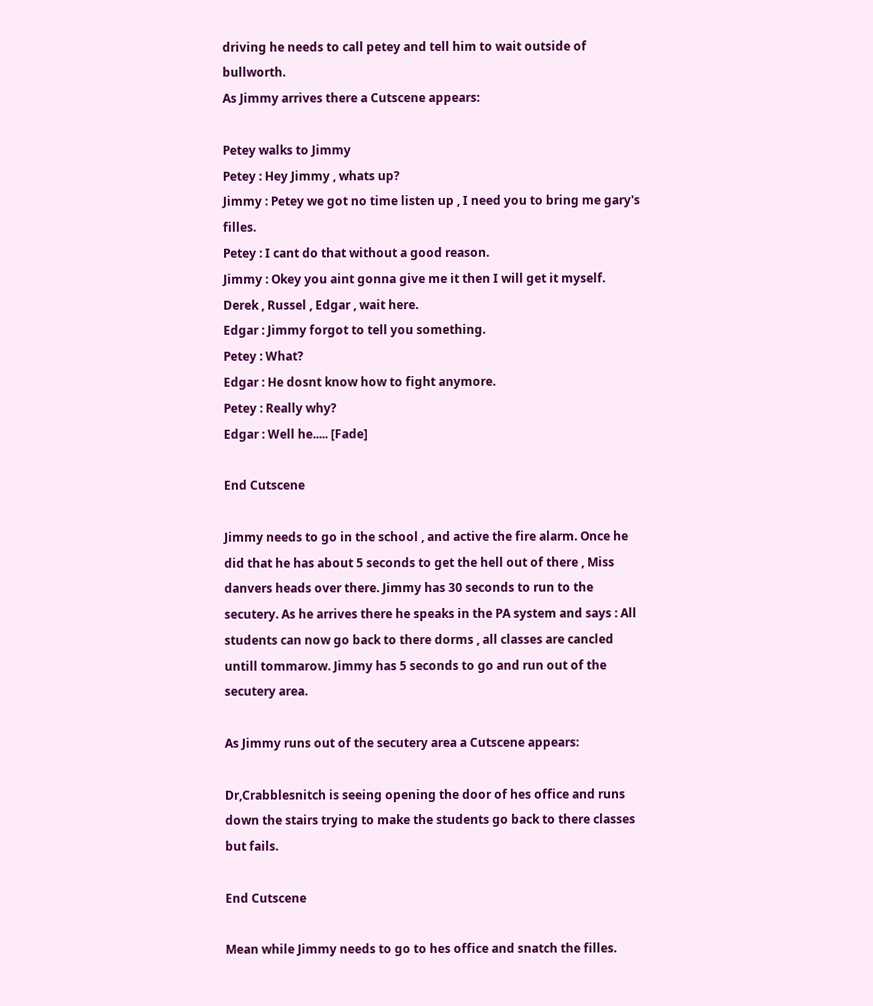driving he needs to call petey and tell him to wait outside of bullworth.
As Jimmy arrives there a Cutscene appears:

Petey walks to Jimmy
Petey : Hey Jimmy , whats up?
Jimmy : Petey we got no time listen up , I need you to bring me gary's filles.
Petey : I cant do that without a good reason.
Jimmy : Okey you aint gonna give me it then I will get it myself. Derek , Russel , Edgar , wait here.
Edgar : Jimmy forgot to tell you something.
Petey : What?
Edgar : He dosnt know how to fight anymore.
Petey : Really why?
Edgar : Well he..... [Fade]

End Cutscene

Jimmy needs to go in the school , and active the fire alarm. Once he did that he has about 5 seconds to get the hell out of there , Miss danvers heads over there. Jimmy has 30 seconds to run to the secutery. As he arrives there he speaks in the PA system and says : All students can now go back to there dorms , all classes are cancled untill tommarow. Jimmy has 5 seconds to go and run out of the secutery area.

As Jimmy runs out of the secutery area a Cutscene appears:

Dr,Crabblesnitch is seeing opening the door of hes office and runs down the stairs trying to make the students go back to there classes but fails.

End Cutscene

Mean while Jimmy needs to go to hes office and snatch the filles.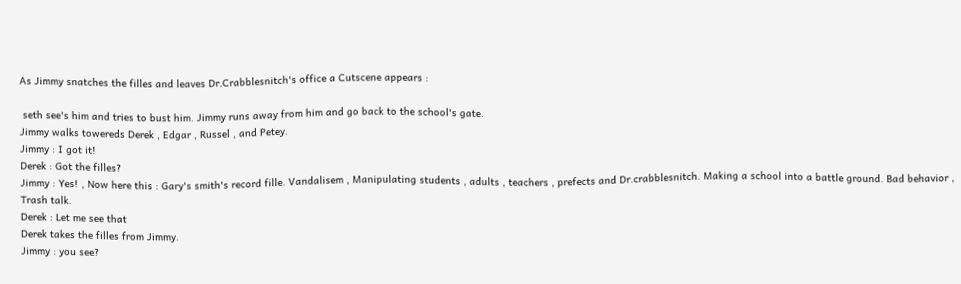As Jimmy snatches the filles and leaves Dr.Crabblesnitch's office a Cutscene appears :

 seth see's him and tries to bust him. Jimmy runs away from him and go back to the school's gate.
Jimmy walks towereds Derek , Edgar , Russel , and Petey.
Jimmy : I got it!
Derek : Got the filles?
Jimmy : Yes! , Now here this : Gary's smith's record fille. Vandalisem , Manipulating students , adults , teachers , prefects and Dr.crabblesnitch. Making a school into a battle ground. Bad behavior , Trash talk.
Derek : Let me see that
Derek takes the filles from Jimmy.
Jimmy : you see?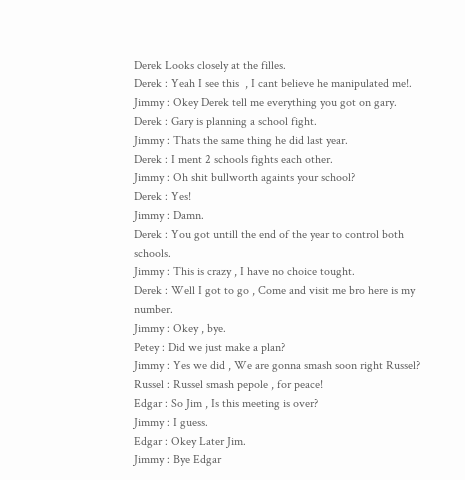Derek Looks closely at the filles.
Derek : Yeah I see this  , I cant believe he manipulated me!.
Jimmy : Okey Derek tell me everything you got on gary.
Derek : Gary is planning a school fight.
Jimmy : Thats the same thing he did last year.
Derek : I ment 2 schools fights each other.
Jimmy : Oh shit bullworth againts your school?
Derek : Yes!
Jimmy : Damn.
Derek : You got untill the end of the year to control both schools.
Jimmy : This is crazy , I have no choice tought.
Derek : Well I got to go , Come and visit me bro here is my number.
Jimmy : Okey , bye.
Petey : Did we just make a plan?
Jimmy : Yes we did , We are gonna smash soon right Russel?
Russel : Russel smash pepole , for peace!
Edgar : So Jim , Is this meeting is over?
Jimmy : I guess.
Edgar : Okey Later Jim.
Jimmy : Bye Edgar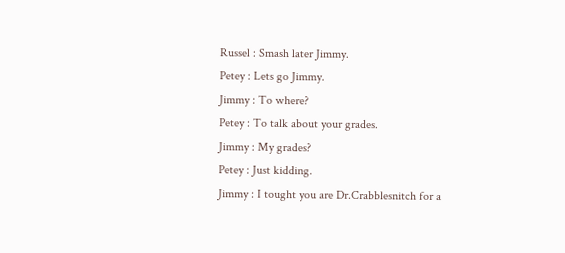Russel : Smash later Jimmy.
Petey : Lets go Jimmy.
Jimmy : To where?
Petey : To talk about your grades.
Jimmy : My grades?
Petey : Just kidding.
Jimmy : I tought you are Dr.Crabblesnitch for a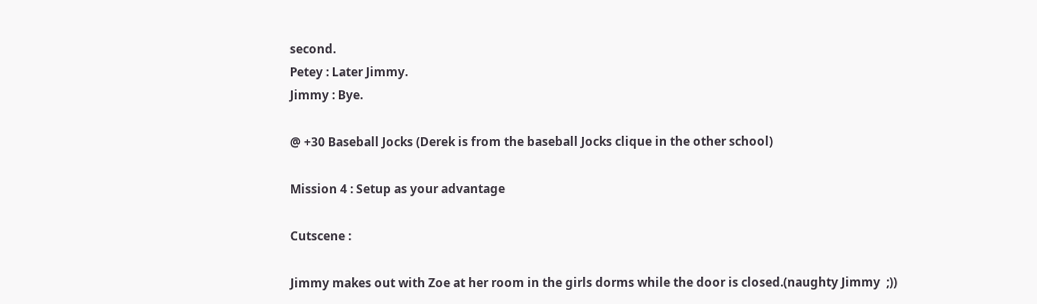second.
Petey : Later Jimmy.
Jimmy : Bye.

@ +30 Baseball Jocks (Derek is from the baseball Jocks clique in the other school)

Mission 4 : Setup as your advantage

Cutscene :

Jimmy makes out with Zoe at her room in the girls dorms while the door is closed.(naughty Jimmy  ;))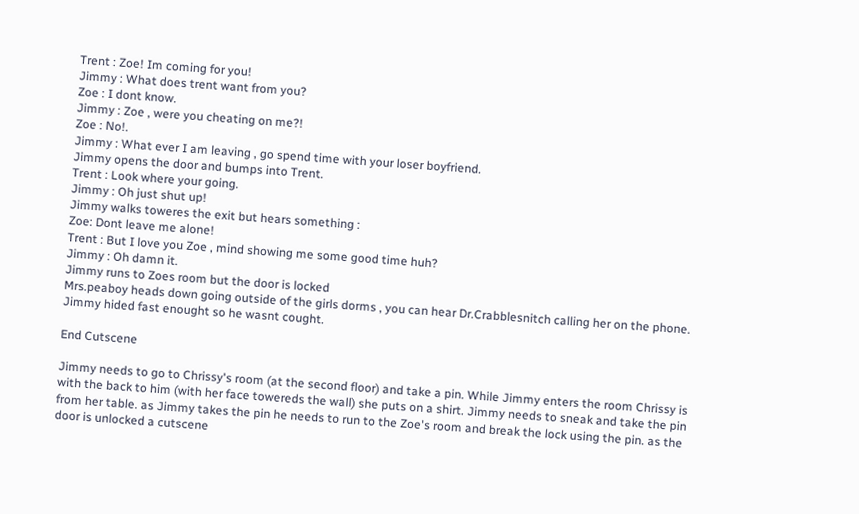Trent : Zoe! Im coming for you!
Jimmy : What does trent want from you?
Zoe : I dont know.
Jimmy : Zoe , were you cheating on me?!
Zoe : No!.
Jimmy : What ever I am leaving , go spend time with your loser boyfriend.
Jimmy opens the door and bumps into Trent.
Trent : Look where your going.
Jimmy : Oh just shut up!
Jimmy walks toweres the exit but hears something :
Zoe: Dont leave me alone!
Trent : But I love you Zoe , mind showing me some good time huh?
Jimmy : Oh damn it.
Jimmy runs to Zoes room but the door is locked
Mrs.peaboy heads down going outside of the girls dorms , you can hear Dr.Crabblesnitch calling her on the phone.
Jimmy hided fast enought so he wasnt cought.

End Cutscene

Jimmy needs to go to Chrissy's room (at the second floor) and take a pin. While Jimmy enters the room Chrissy is with the back to him (with her face towereds the wall) she puts on a shirt. Jimmy needs to sneak and take the pin from her table. as Jimmy takes the pin he needs to run to the Zoe's room and break the lock using the pin. as the door is unlocked a cutscene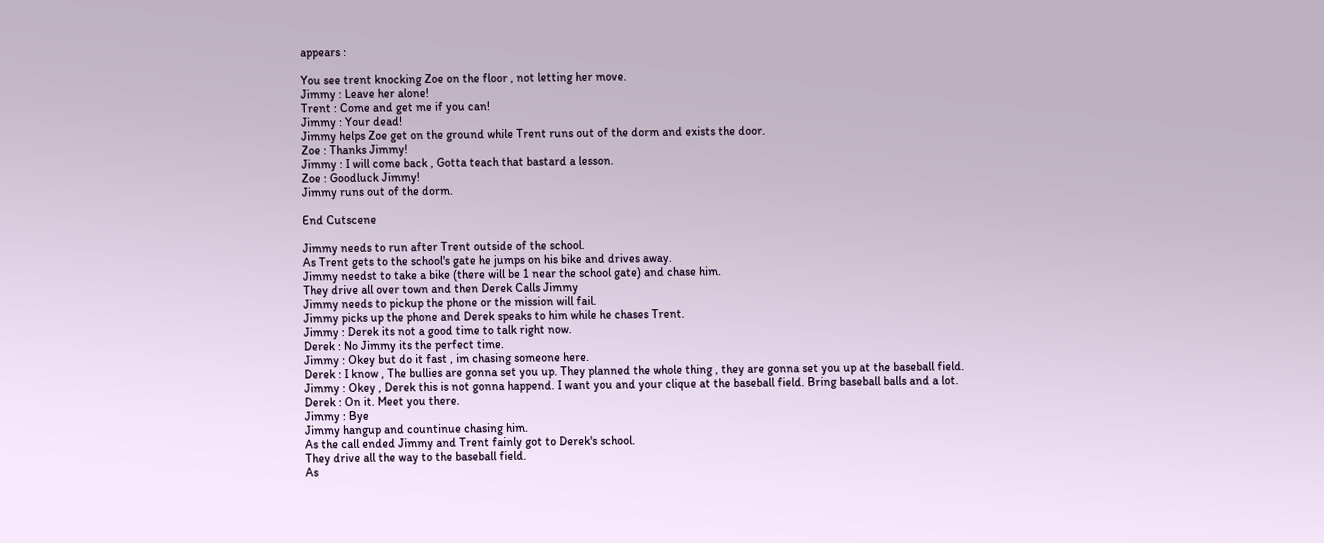appears :

You see trent knocking Zoe on the floor , not letting her move.
Jimmy : Leave her alone!
Trent : Come and get me if you can!
Jimmy : Your dead!
Jimmy helps Zoe get on the ground while Trent runs out of the dorm and exists the door.
Zoe : Thanks Jimmy!
Jimmy : I will come back , Gotta teach that bastard a lesson.
Zoe : Goodluck Jimmy!
Jimmy runs out of the dorm.

End Cutscene

Jimmy needs to run after Trent outside of the school.
As Trent gets to the school's gate he jumps on his bike and drives away.
Jimmy needst to take a bike (there will be 1 near the school gate) and chase him.
They drive all over town and then Derek Calls Jimmy
Jimmy needs to pickup the phone or the mission will fail.
Jimmy picks up the phone and Derek speaks to him while he chases Trent.
Jimmy : Derek its not a good time to talk right now.
Derek : No Jimmy its the perfect time.
Jimmy : Okey but do it fast , im chasing someone here.
Derek : I know , The bullies are gonna set you up. They planned the whole thing , they are gonna set you up at the baseball field.
Jimmy : Okey , Derek this is not gonna happend. I want you and your clique at the baseball field. Bring baseball balls and a lot.
Derek : On it. Meet you there.
Jimmy : Bye
Jimmy hangup and countinue chasing him.
As the call ended Jimmy and Trent fainly got to Derek's school.
They drive all the way to the baseball field.
As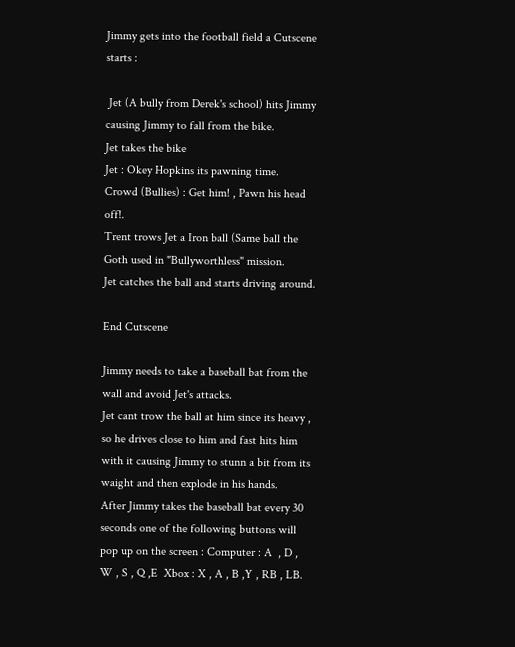Jimmy gets into the football field a Cutscene starts :

 Jet (A bully from Derek's school) hits Jimmy causing Jimmy to fall from the bike.
Jet takes the bike
Jet : Okey Hopkins its pawning time.
Crowd (Bullies) : Get him! , Pawn his head off!.
Trent trows Jet a Iron ball (Same ball the Goth used in "Bullyworthless" mission.
Jet catches the ball and starts driving around.

End Cutscene

Jimmy needs to take a baseball bat from the wall and avoid Jet's attacks.
Jet cant trow the ball at him since its heavy , so he drives close to him and fast hits him with it causing Jimmy to stunn a bit from its waight and then explode in his hands.
After Jimmy takes the baseball bat every 30 seconds one of the following buttons will pop up on the screen : Computer : A  , D , W , S , Q ,E  Xbox : X , A , B ,Y , RB , LB.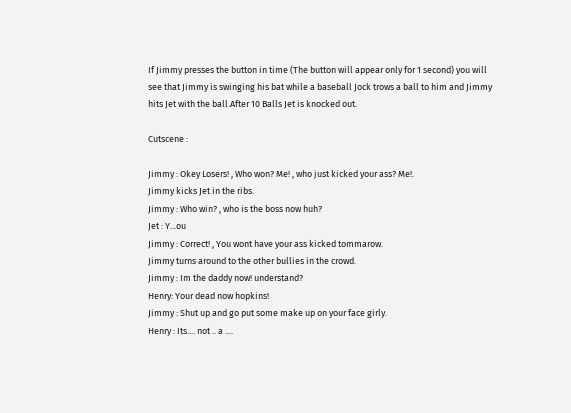If Jimmy presses the button in time (The button will appear only for 1 second) you will see that Jimmy is swinging his bat while a baseball Jock trows a ball to him and Jimmy hits Jet with the ball.After 10 Balls Jet is knocked out.

Cutscene :

Jimmy : Okey Losers! , Who won? Me! , who just kicked your ass? Me!.
Jimmy kicks Jet in the ribs.
Jimmy : Who win? , who is the boss now huh?
Jet : Y...ou
Jimmy : Correct! , You wont have your ass kicked tommarow.
Jimmy turns around to the other bullies in the crowd.
Jimmy : Im the daddy now! understand?
Henry: Your dead now hopkins!
Jimmy : Shut up and go put some make up on your face girly.
Henry : Its.... not .. a ....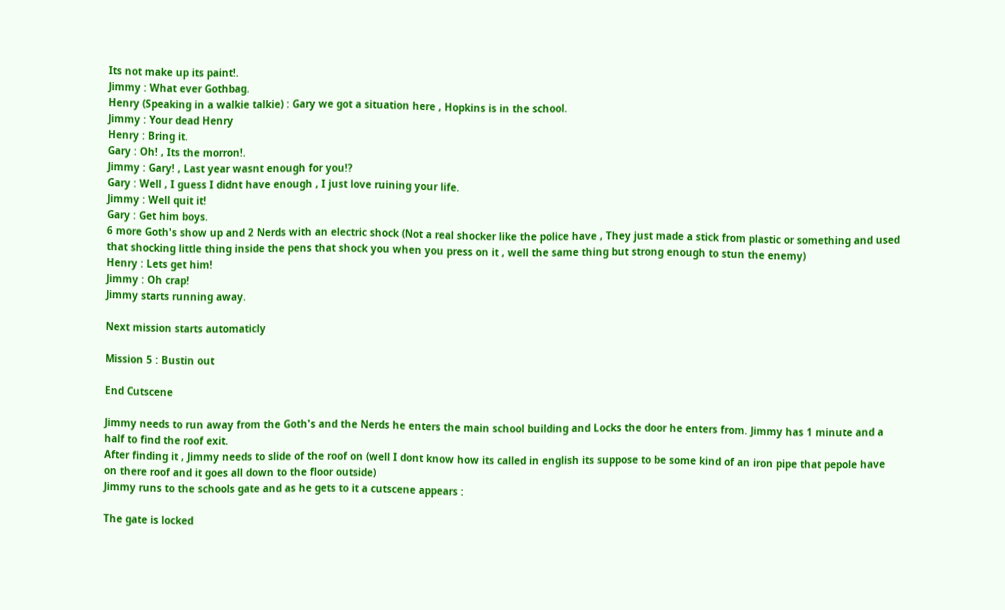Its not make up its paint!.
Jimmy : What ever Gothbag.
Henry (Speaking in a walkie talkie) : Gary we got a situation here , Hopkins is in the school.
Jimmy : Your dead Henry
Henry : Bring it.
Gary : Oh! , Its the morron!.
Jimmy : Gary! , Last year wasnt enough for you!?
Gary : Well , I guess I didnt have enough , I just love ruining your life.
Jimmy : Well quit it!
Gary : Get him boys.
6 more Goth's show up and 2 Nerds with an electric shock (Not a real shocker like the police have , They just made a stick from plastic or something and used that shocking little thing inside the pens that shock you when you press on it , well the same thing but strong enough to stun the enemy)
Henry : Lets get him!
Jimmy : Oh crap!
Jimmy starts running away.

Next mission starts automaticly

Mission 5 : Bustin out

End Cutscene

Jimmy needs to run away from the Goth's and the Nerds he enters the main school building and Locks the door he enters from. Jimmy has 1 minute and a half to find the roof exit.
After finding it , Jimmy needs to slide of the roof on (well I dont know how its called in english its suppose to be some kind of an iron pipe that pepole have on there roof and it goes all down to the floor outside)
Jimmy runs to the schools gate and as he gets to it a cutscene appears :

The gate is locked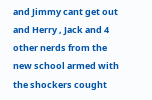and Jimmy cant get out and Herry , Jack and 4 other nerds from the new school armed with the shockers cought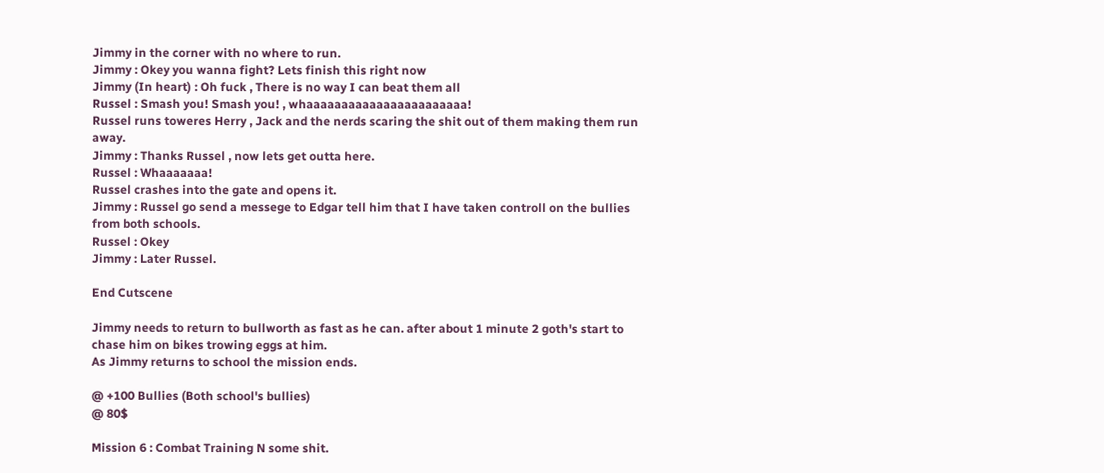Jimmy in the corner with no where to run.
Jimmy : Okey you wanna fight? Lets finish this right now
Jimmy (In heart) : Oh fuck , There is no way I can beat them all
Russel : Smash you! Smash you! , whaaaaaaaaaaaaaaaaaaaaaaa!
Russel runs toweres Herry , Jack and the nerds scaring the shit out of them making them run away.
Jimmy : Thanks Russel , now lets get outta here.
Russel : Whaaaaaaa!
Russel crashes into the gate and opens it.
Jimmy : Russel go send a messege to Edgar tell him that I have taken controll on the bullies from both schools.
Russel : Okey
Jimmy : Later Russel.

End Cutscene

Jimmy needs to return to bullworth as fast as he can. after about 1 minute 2 goth's start to
chase him on bikes trowing eggs at him.
As Jimmy returns to school the mission ends.

@ +100 Bullies (Both school's bullies)
@ 80$

Mission 6 : Combat Training N some shit.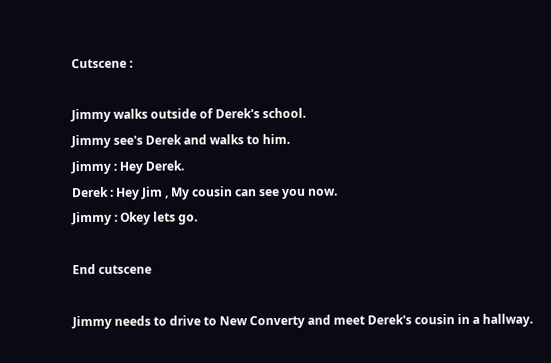Cutscene :

Jimmy walks outside of Derek's school.
Jimmy see's Derek and walks to him.
Jimmy : Hey Derek.
Derek : Hey Jim , My cousin can see you now.
Jimmy : Okey lets go.

End cutscene

Jimmy needs to drive to New Converty and meet Derek's cousin in a hallway.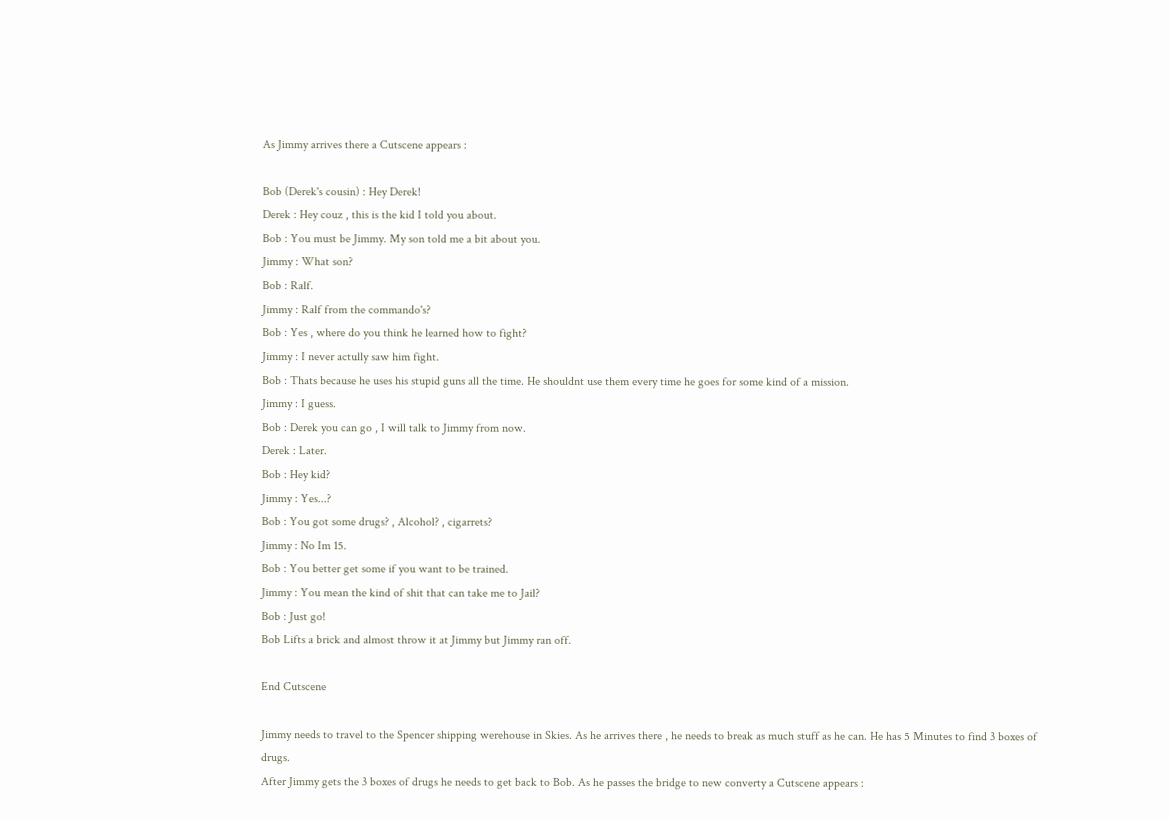As Jimmy arrives there a Cutscene appears :

Bob (Derek's cousin) : Hey Derek!
Derek : Hey couz , this is the kid I told you about.
Bob : You must be Jimmy. My son told me a bit about you.
Jimmy : What son?
Bob : Ralf.
Jimmy : Ralf from the commando's?
Bob : Yes , where do you think he learned how to fight?
Jimmy : I never actully saw him fight.
Bob : Thats because he uses his stupid guns all the time. He shouldnt use them every time he goes for some kind of a mission.
Jimmy : I guess.
Bob : Derek you can go , I will talk to Jimmy from now.
Derek : Later.
Bob : Hey kid?
Jimmy : Yes...?
Bob : You got some drugs? , Alcohol? , cigarrets?
Jimmy : No Im 15.
Bob : You better get some if you want to be trained.
Jimmy : You mean the kind of shit that can take me to Jail?
Bob : Just go!
Bob Lifts a brick and almost throw it at Jimmy but Jimmy ran off.

End Cutscene

Jimmy needs to travel to the Spencer shipping werehouse in Skies. As he arrives there , he needs to break as much stuff as he can. He has 5 Minutes to find 3 boxes of drugs.
After Jimmy gets the 3 boxes of drugs he needs to get back to Bob. As he passes the bridge to new converty a Cutscene appears :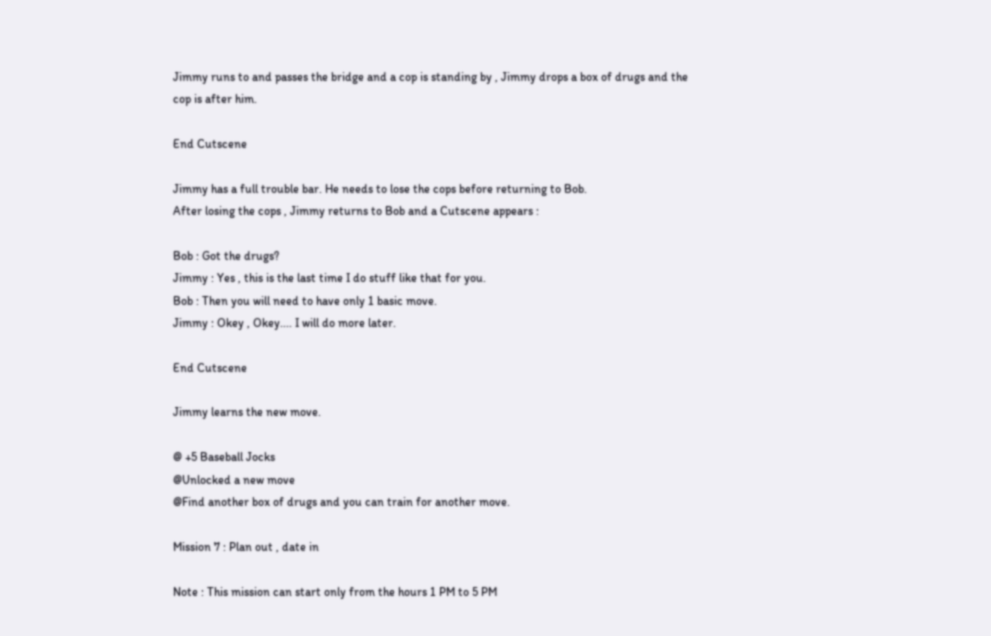Jimmy runs to and passes the bridge and a cop is standing by , Jimmy drops a box of drugs and the cop is after him.

End Cutscene

Jimmy has a full trouble bar. He needs to lose the cops before returning to Bob.
After losing the cops , Jimmy returns to Bob and a Cutscene appears :

Bob : Got the drugs?
Jimmy : Yes , this is the last time I do stuff like that for you.
Bob : Then you will need to have only 1 basic move.
Jimmy : Okey , Okey.... I will do more later.

End Cutscene

Jimmy learns the new move.

@ +5 Baseball Jocks
@Unlocked a new move
@Find another box of drugs and you can train for another move.

Mission 7 : Plan out , date in

Note : This mission can start only from the hours 1 PM to 5 PM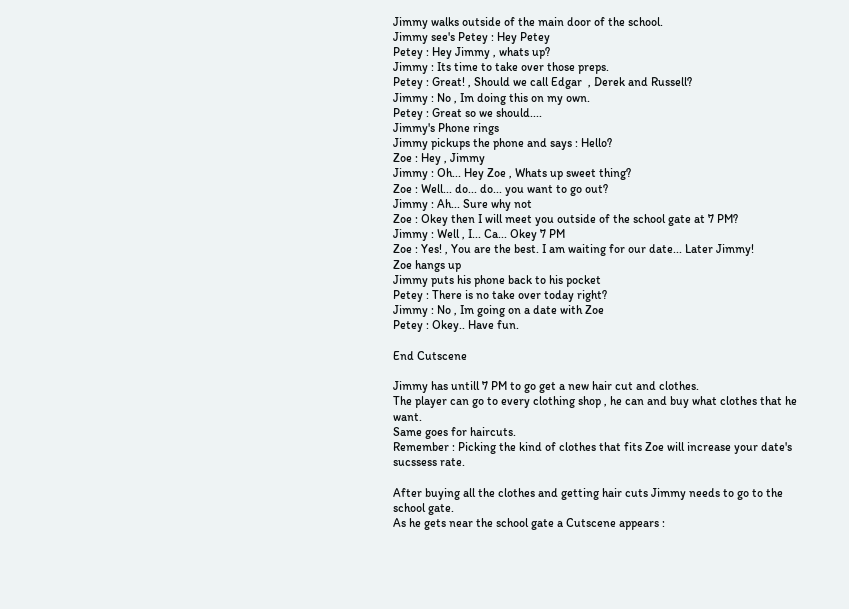Jimmy walks outside of the main door of the school.
Jimmy see's Petey : Hey Petey
Petey : Hey Jimmy , whats up?
Jimmy : Its time to take over those preps.
Petey : Great! , Should we call Edgar  , Derek and Russell?
Jimmy : No , Im doing this on my own.
Petey : Great so we should....
Jimmy's Phone rings
Jimmy pickups the phone and says : Hello?
Zoe : Hey , Jimmy
Jimmy : Oh... Hey Zoe , Whats up sweet thing?
Zoe : Well... do... do... you want to go out?
Jimmy : Ah... Sure why not
Zoe : Okey then I will meet you outside of the school gate at 7 PM?
Jimmy : Well , I... Ca... Okey 7 PM
Zoe : Yes! , You are the best. I am waiting for our date... Later Jimmy!
Zoe hangs up
Jimmy puts his phone back to his pocket
Petey : There is no take over today right?
Jimmy : No , Im going on a date with Zoe
Petey : Okey.. Have fun.

End Cutscene

Jimmy has untill 7 PM to go get a new hair cut and clothes.
The player can go to every clothing shop , he can and buy what clothes that he want.
Same goes for haircuts.
Remember : Picking the kind of clothes that fits Zoe will increase your date's sucssess rate.

After buying all the clothes and getting hair cuts Jimmy needs to go to the school gate.
As he gets near the school gate a Cutscene appears :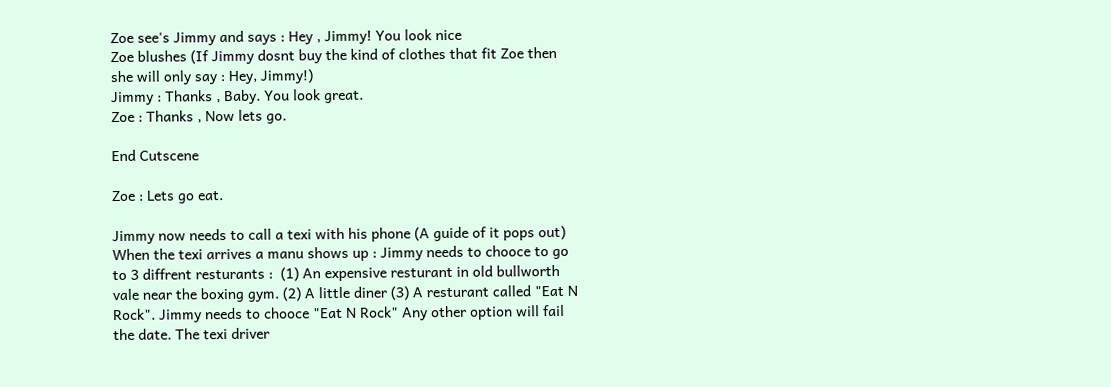Zoe see's Jimmy and says : Hey , Jimmy! You look nice
Zoe blushes (If Jimmy dosnt buy the kind of clothes that fit Zoe then she will only say : Hey, Jimmy!)
Jimmy : Thanks , Baby. You look great.
Zoe : Thanks , Now lets go.

End Cutscene

Zoe : Lets go eat.

Jimmy now needs to call a texi with his phone (A guide of it pops out)
When the texi arrives a manu shows up : Jimmy needs to chooce to go to 3 diffrent resturants :  (1) An expensive resturant in old bullworth vale near the boxing gym. (2) A little diner (3) A resturant called "Eat N Rock". Jimmy needs to chooce "Eat N Rock" Any other option will fail the date. The texi driver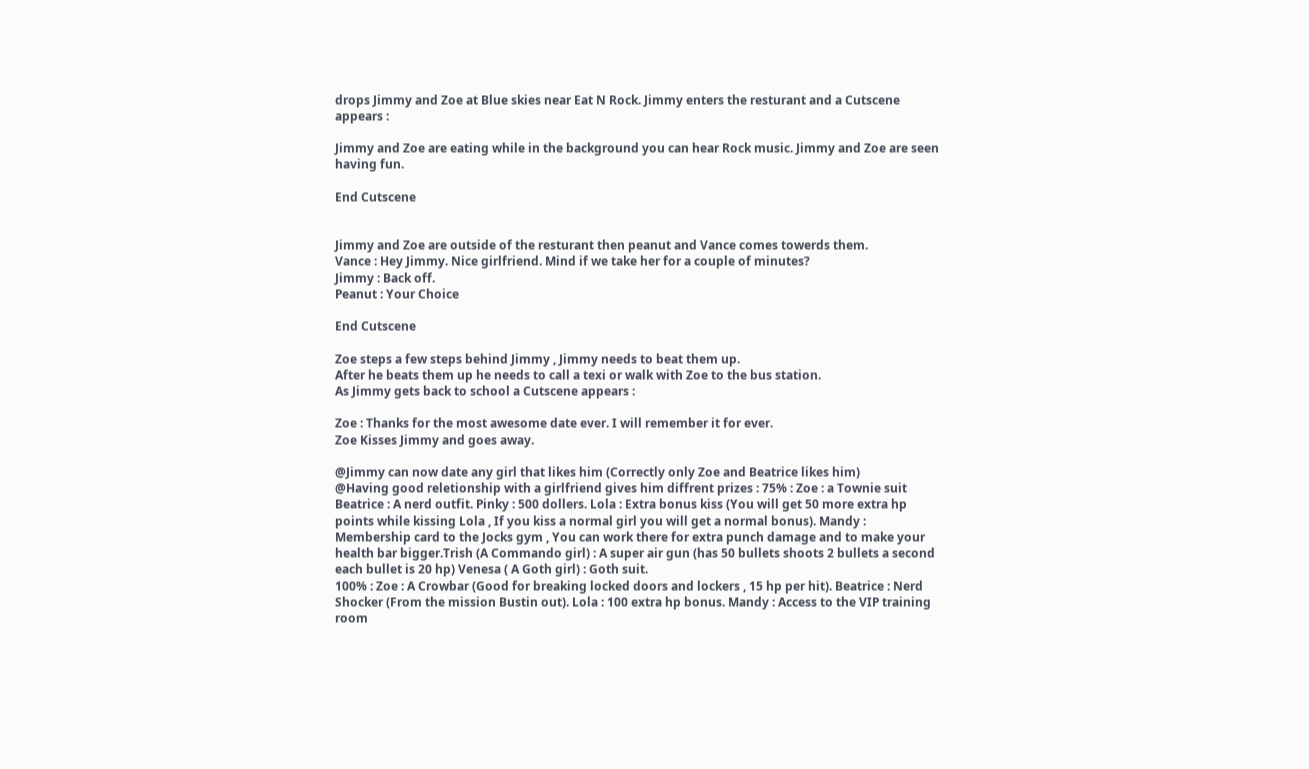drops Jimmy and Zoe at Blue skies near Eat N Rock. Jimmy enters the resturant and a Cutscene appears :

Jimmy and Zoe are eating while in the background you can hear Rock music. Jimmy and Zoe are seen having fun.

End Cutscene


Jimmy and Zoe are outside of the resturant then peanut and Vance comes towerds them.
Vance : Hey Jimmy. Nice girlfriend. Mind if we take her for a couple of minutes?
Jimmy : Back off.
Peanut : Your Choice

End Cutscene

Zoe steps a few steps behind Jimmy , Jimmy needs to beat them up.
After he beats them up he needs to call a texi or walk with Zoe to the bus station.
As Jimmy gets back to school a Cutscene appears :

Zoe : Thanks for the most awesome date ever. I will remember it for ever.
Zoe Kisses Jimmy and goes away.

@Jimmy can now date any girl that likes him (Correctly only Zoe and Beatrice likes him)
@Having good reletionship with a girlfriend gives him diffrent prizes : 75% : Zoe : a Townie suit Beatrice : A nerd outfit. Pinky : 500 dollers. Lola : Extra bonus kiss (You will get 50 more extra hp points while kissing Lola , If you kiss a normal girl you will get a normal bonus). Mandy : Membership card to the Jocks gym , You can work there for extra punch damage and to make your health bar bigger.Trish (A Commando girl) : A super air gun (has 50 bullets shoots 2 bullets a second each bullet is 20 hp) Venesa ( A Goth girl) : Goth suit.
100% : Zoe : A Crowbar (Good for breaking locked doors and lockers , 15 hp per hit). Beatrice : Nerd Shocker (From the mission Bustin out). Lola : 100 extra hp bonus. Mandy : Access to the VIP training room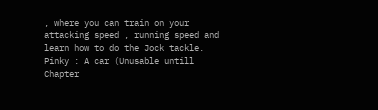, where you can train on your attacking speed , running speed and learn how to do the Jock tackle. Pinky : A car (Unusable untill Chapter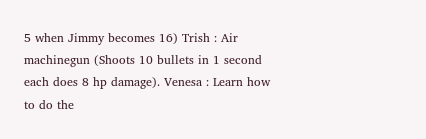5 when Jimmy becomes 16) Trish : Air machinegun (Shoots 10 bullets in 1 second each does 8 hp damage). Venesa : Learn how to do the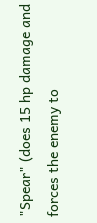"Spear" (does 15 hp damage and forces the enemy to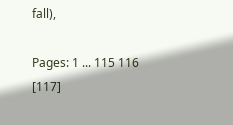fall),

Pages: 1 ... 115 116 [117]